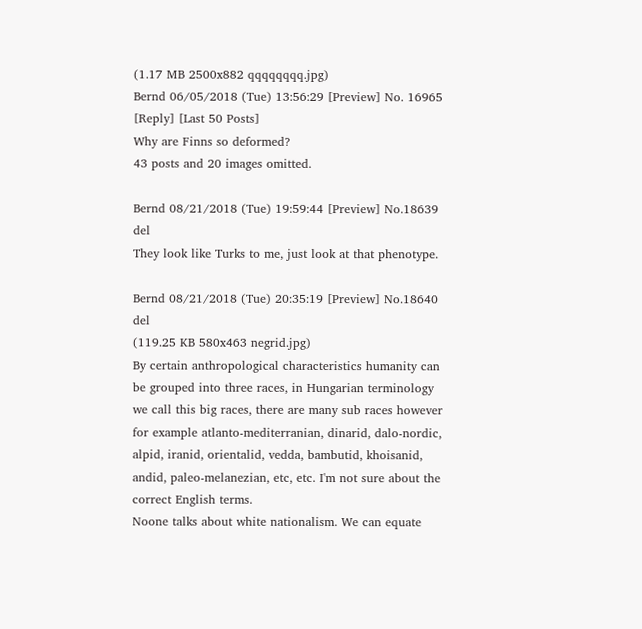(1.17 MB 2500x882 qqqqqqqq.jpg)
Bernd 06/05/2018 (Tue) 13:56:29 [Preview] No. 16965 [Reply] [Last 50 Posts]
Why are Finns so deformed?
43 posts and 20 images omitted.

Bernd 08/21/2018 (Tue) 19:59:44 [Preview] No.18639 del
They look like Turks to me, just look at that phenotype.

Bernd 08/21/2018 (Tue) 20:35:19 [Preview] No.18640 del
(119.25 KB 580x463 negrid.jpg)
By certain anthropological characteristics humanity can be grouped into three races, in Hungarian terminology we call this big races, there are many sub races however for example atlanto-mediterranian, dinarid, dalo-nordic, alpid, iranid, orientalid, vedda, bambutid, khoisanid, andid, paleo-melanezian, etc, etc. I'm not sure about the correct English terms.
Noone talks about white nationalism. We can equate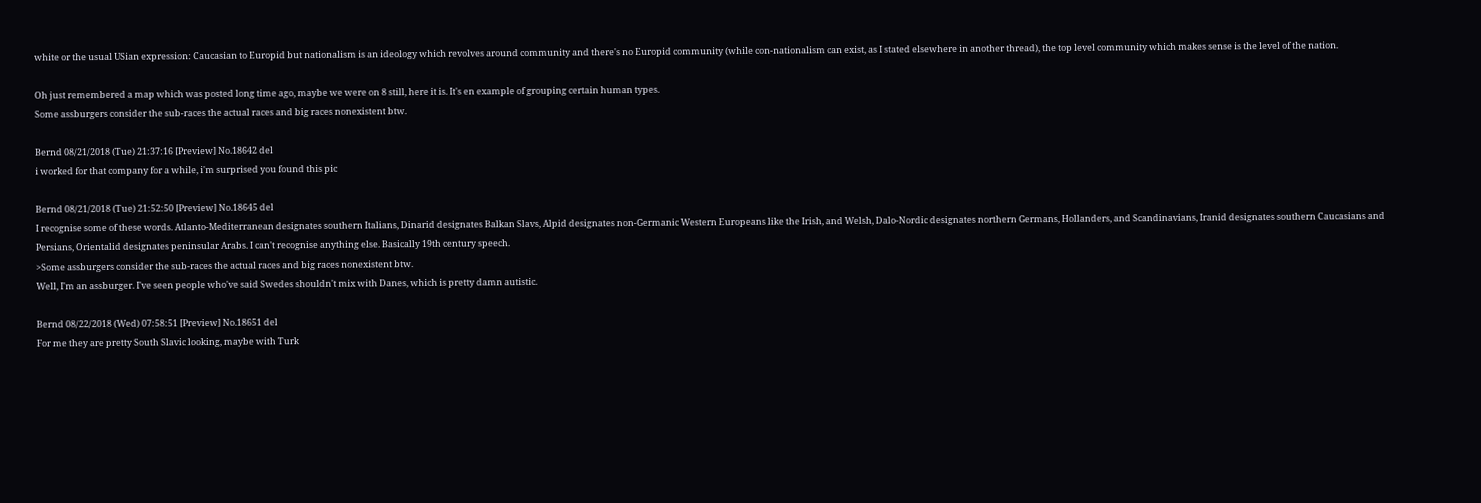white or the usual USian expression: Caucasian to Europid but nationalism is an ideology which revolves around community and there's no Europid community (while con-nationalism can exist, as I stated elsewhere in another thread), the top level community which makes sense is the level of the nation.

Oh just remembered a map which was posted long time ago, maybe we were on 8 still, here it is. It's en example of grouping certain human types.
Some assburgers consider the sub-races the actual races and big races nonexistent btw.

Bernd 08/21/2018 (Tue) 21:37:16 [Preview] No.18642 del
i worked for that company for a while, i'm surprised you found this pic

Bernd 08/21/2018 (Tue) 21:52:50 [Preview] No.18645 del
I recognise some of these words. Atlanto-Mediterranean designates southern Italians, Dinarid designates Balkan Slavs, Alpid designates non-Germanic Western Europeans like the Irish, and Welsh, Dalo-Nordic designates northern Germans, Hollanders, and Scandinavians, Iranid designates southern Caucasians and Persians, Orientalid designates peninsular Arabs. I can't recognise anything else. Basically 19th century speech.
>Some assburgers consider the sub-races the actual races and big races nonexistent btw.
Well, I'm an assburger. I've seen people who've said Swedes shouldn't mix with Danes, which is pretty damn autistic.

Bernd 08/22/2018 (Wed) 07:58:51 [Preview] No.18651 del
For me they are pretty South Slavic looking, maybe with Turk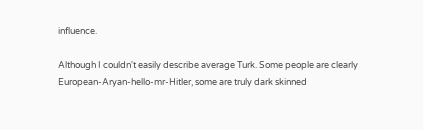influence.

Although I couldn't easily describe average Turk. Some people are clearly European-Aryan-hello-mr-Hitler, some are truly dark skinned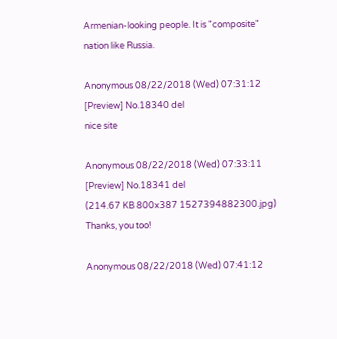Armenian-looking people. It is "composite" nation like Russia.

Anonymous 08/22/2018 (Wed) 07:31:12 [Preview] No.18340 del
nice site

Anonymous 08/22/2018 (Wed) 07:33:11 [Preview] No.18341 del
(214.67 KB 800x387 1527394882300.jpg)
Thanks, you too!

Anonymous 08/22/2018 (Wed) 07:41:12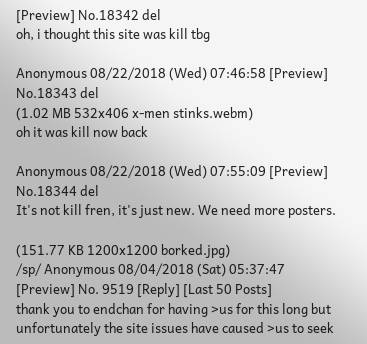[Preview] No.18342 del
oh, i thought this site was kill tbg

Anonymous 08/22/2018 (Wed) 07:46:58 [Preview] No.18343 del
(1.02 MB 532x406 x-men stinks.webm)
oh it was kill now back

Anonymous 08/22/2018 (Wed) 07:55:09 [Preview] No.18344 del
It's not kill fren, it's just new. We need more posters.

(151.77 KB 1200x1200 borked.jpg)
/sp/ Anonymous 08/04/2018 (Sat) 05:37:47 [Preview] No. 9519 [Reply] [Last 50 Posts]
thank you to endchan for having >us for this long but unfortunately the site issues have caused >us to seek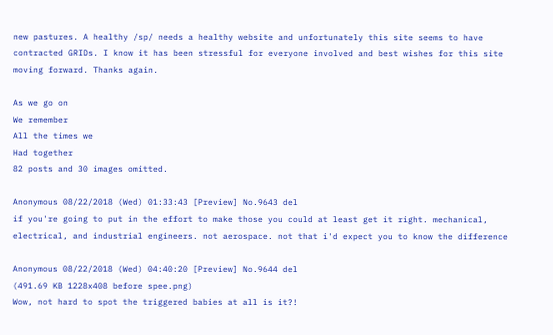new pastures. A healthy /sp/ needs a healthy website and unfortunately this site seems to have contracted GRIDs. I know it has been stressful for everyone involved and best wishes for this site moving forward. Thanks again.

As we go on
We remember
All the times we
Had together
82 posts and 30 images omitted.

Anonymous 08/22/2018 (Wed) 01:33:43 [Preview] No.9643 del
if you're going to put in the effort to make those you could at least get it right. mechanical, electrical, and industrial engineers. not aerospace. not that i'd expect you to know the difference

Anonymous 08/22/2018 (Wed) 04:40:20 [Preview] No.9644 del
(491.69 KB 1228x408 before spee.png)
Wow, not hard to spot the triggered babies at all is it?!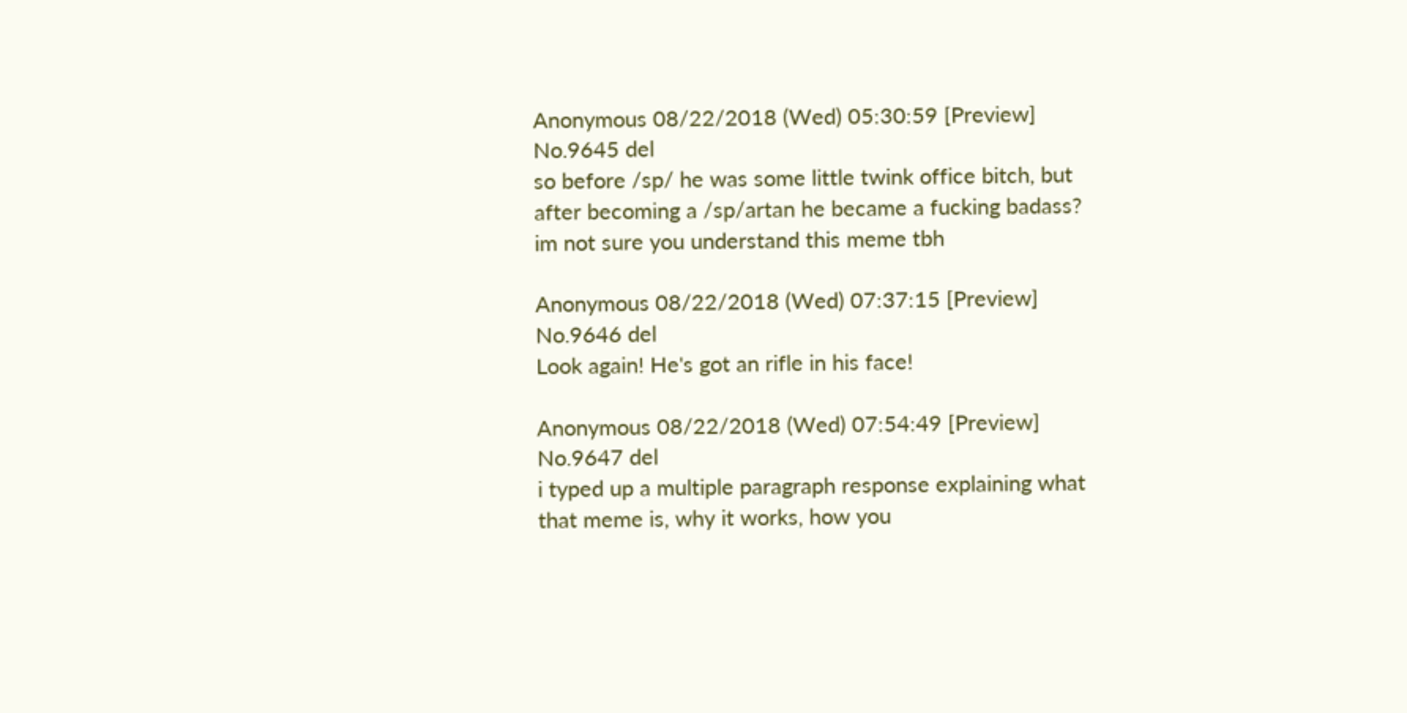Anonymous 08/22/2018 (Wed) 05:30:59 [Preview] No.9645 del
so before /sp/ he was some little twink office bitch, but after becoming a /sp/artan he became a fucking badass?
im not sure you understand this meme tbh

Anonymous 08/22/2018 (Wed) 07:37:15 [Preview] No.9646 del
Look again! He's got an rifle in his face!

Anonymous 08/22/2018 (Wed) 07:54:49 [Preview] No.9647 del
i typed up a multiple paragraph response explaining what that meme is, why it works, how you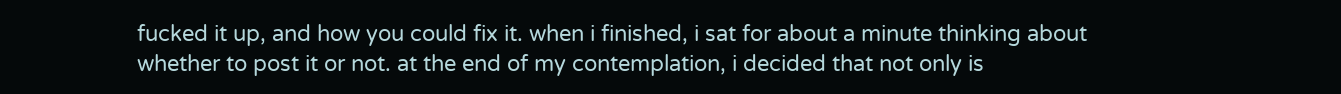fucked it up, and how you could fix it. when i finished, i sat for about a minute thinking about whether to post it or not. at the end of my contemplation, i decided that not only is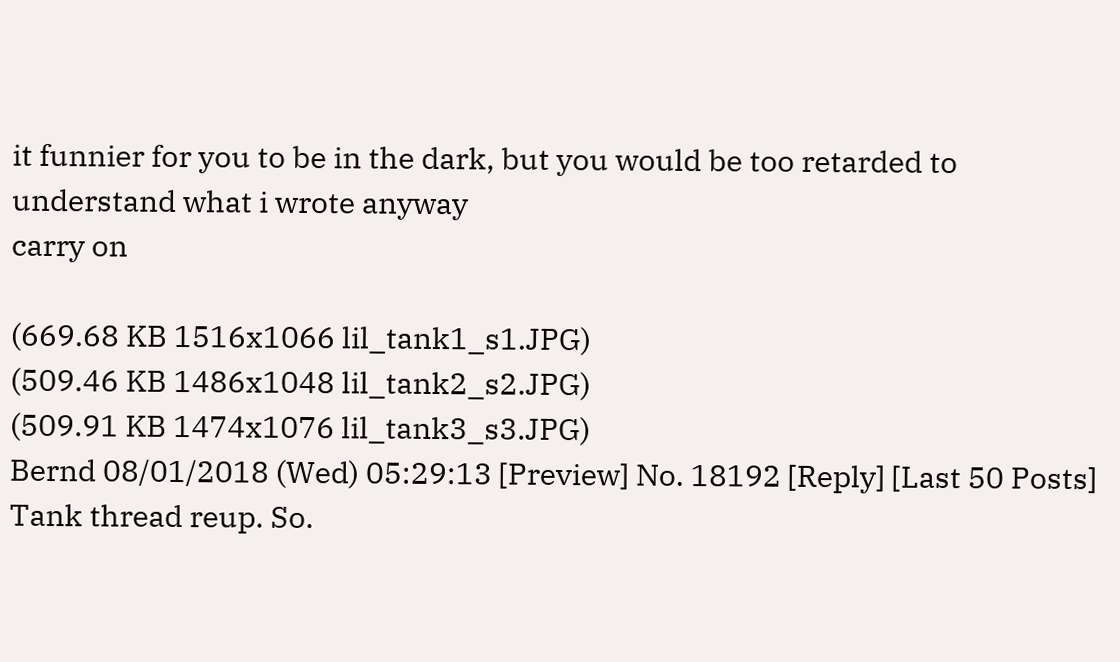it funnier for you to be in the dark, but you would be too retarded to understand what i wrote anyway
carry on

(669.68 KB 1516x1066 lil_tank1_s1.JPG)
(509.46 KB 1486x1048 lil_tank2_s2.JPG)
(509.91 KB 1474x1076 lil_tank3_s3.JPG)
Bernd 08/01/2018 (Wed) 05:29:13 [Preview] No. 18192 [Reply] [Last 50 Posts]
Tank thread reup. So.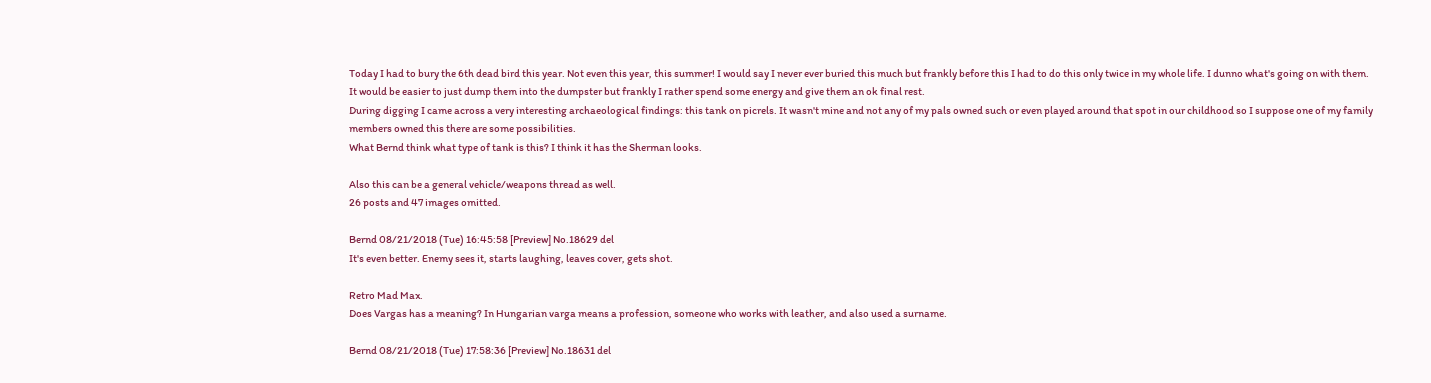Today I had to bury the 6th dead bird this year. Not even this year, this summer! I would say I never ever buried this much but frankly before this I had to do this only twice in my whole life. I dunno what's going on with them.
It would be easier to just dump them into the dumpster but frankly I rather spend some energy and give them an ok final rest.
During digging I came across a very interesting archaeological findings: this tank on picrels. It wasn't mine and not any of my pals owned such or even played around that spot in our childhood so I suppose one of my family members owned this there are some possibilities.
What Bernd think what type of tank is this? I think it has the Sherman looks.

Also this can be a general vehicle/weapons thread as well.
26 posts and 47 images omitted.

Bernd 08/21/2018 (Tue) 16:45:58 [Preview] No.18629 del
It's even better. Enemy sees it, starts laughing, leaves cover, gets shot.

Retro Mad Max.
Does Vargas has a meaning? In Hungarian varga means a profession, someone who works with leather, and also used a surname.

Bernd 08/21/2018 (Tue) 17:58:36 [Preview] No.18631 del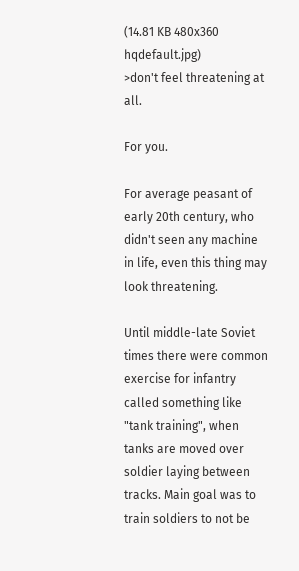(14.81 KB 480x360 hqdefault.jpg)
>don't feel threatening at all.

For you.

For average peasant of early 20th century, who didn't seen any machine in life, even this thing may look threatening.

Until middle-late Soviet times there were common exercise for infantry called something like "tank training", when tanks are moved over soldier laying between tracks. Main goal was to train soldiers to not be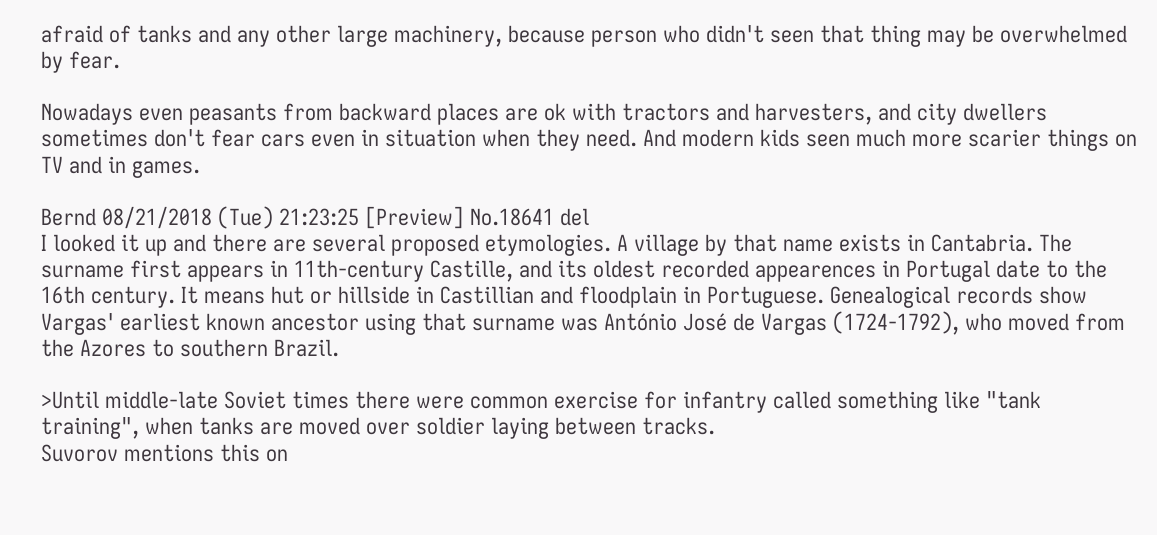afraid of tanks and any other large machinery, because person who didn't seen that thing may be overwhelmed by fear.

Nowadays even peasants from backward places are ok with tractors and harvesters, and city dwellers sometimes don't fear cars even in situation when they need. And modern kids seen much more scarier things on TV and in games.

Bernd 08/21/2018 (Tue) 21:23:25 [Preview] No.18641 del
I looked it up and there are several proposed etymologies. A village by that name exists in Cantabria. The surname first appears in 11th-century Castille, and its oldest recorded appearences in Portugal date to the 16th century. It means hut or hillside in Castillian and floodplain in Portuguese. Genealogical records show Vargas' earliest known ancestor using that surname was António José de Vargas (1724-1792), who moved from the Azores to southern Brazil.

>Until middle-late Soviet times there were common exercise for infantry called something like "tank training", when tanks are moved over soldier laying between tracks.
Suvorov mentions this on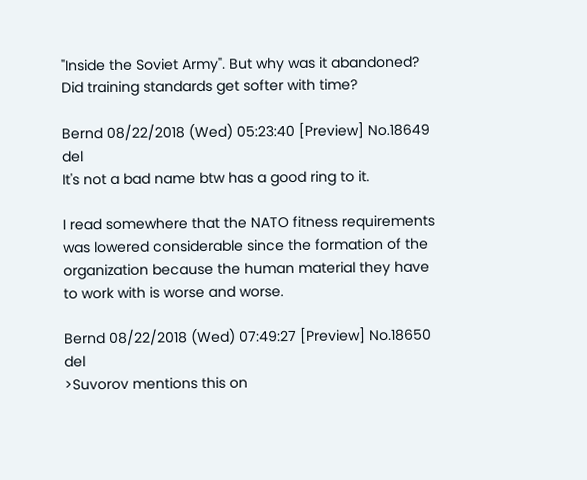"Inside the Soviet Army". But why was it abandoned? Did training standards get softer with time?

Bernd 08/22/2018 (Wed) 05:23:40 [Preview] No.18649 del
It's not a bad name btw has a good ring to it.

I read somewhere that the NATO fitness requirements was lowered considerable since the formation of the organization because the human material they have to work with is worse and worse.

Bernd 08/22/2018 (Wed) 07:49:27 [Preview] No.18650 del
>Suvorov mentions this on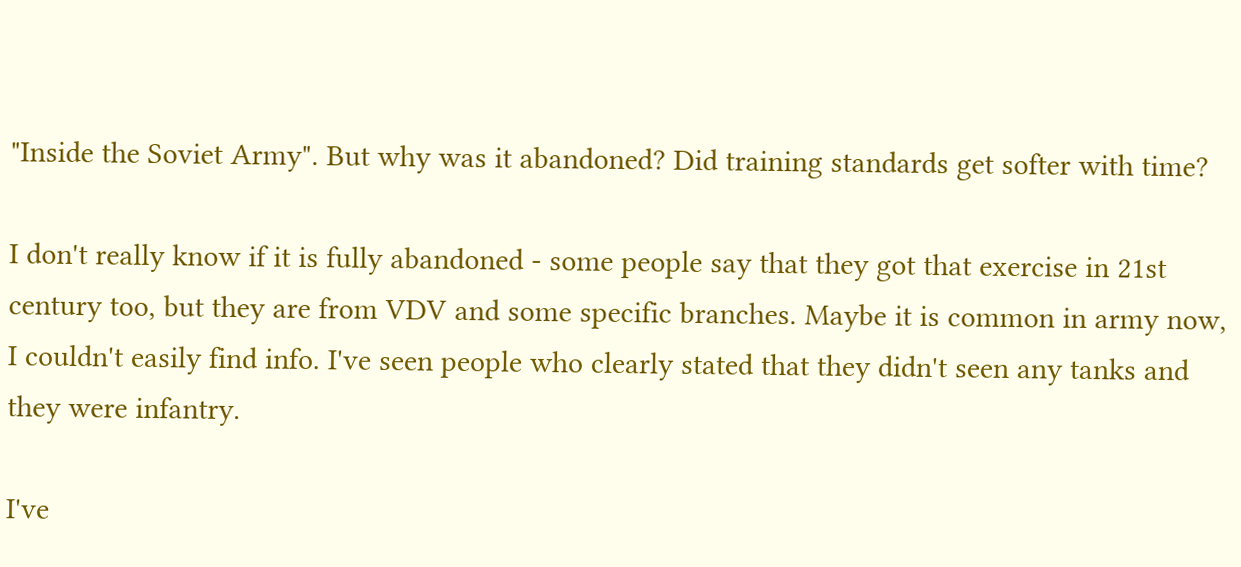"Inside the Soviet Army". But why was it abandoned? Did training standards get softer with time?

I don't really know if it is fully abandoned - some people say that they got that exercise in 21st century too, but they are from VDV and some specific branches. Maybe it is common in army now, I couldn't easily find info. I've seen people who clearly stated that they didn't seen any tanks and they were infantry.

I've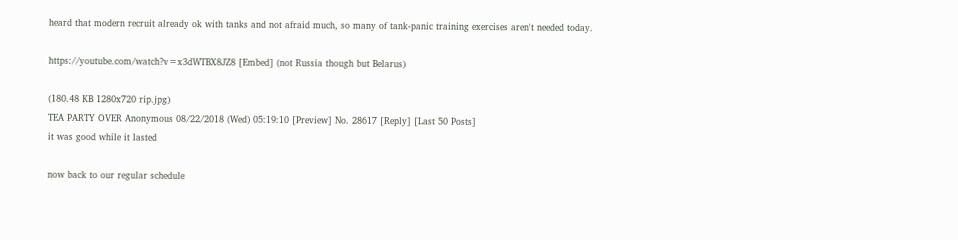heard that modern recruit already ok with tanks and not afraid much, so many of tank-panic training exercises aren't needed today.

https://youtube.com/watch?v=x3dWTBX8JZ8 [Embed] (not Russia though but Belarus)

(180.48 KB 1280x720 rip.jpg)
TEA PARTY OVER Anonymous 08/22/2018 (Wed) 05:19:10 [Preview] No. 28617 [Reply] [Last 50 Posts]
it was good while it lasted

now back to our regular schedule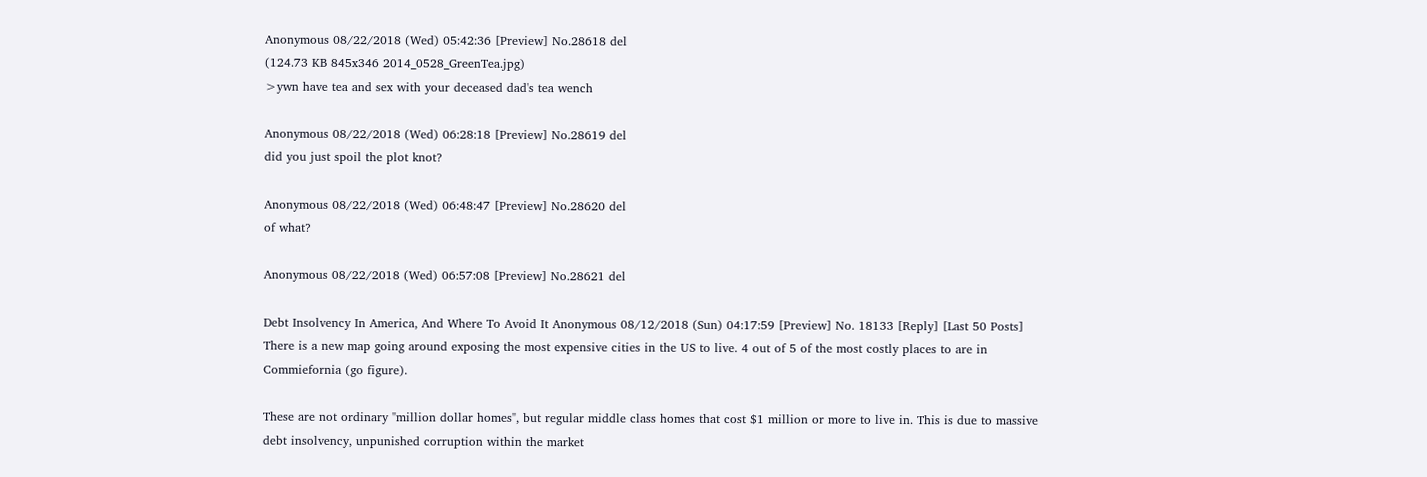Anonymous 08/22/2018 (Wed) 05:42:36 [Preview] No.28618 del
(124.73 KB 845x346 2014_0528_GreenTea.jpg)
>ywn have tea and sex with your deceased dad's tea wench

Anonymous 08/22/2018 (Wed) 06:28:18 [Preview] No.28619 del
did you just spoil the plot knot?

Anonymous 08/22/2018 (Wed) 06:48:47 [Preview] No.28620 del
of what?

Anonymous 08/22/2018 (Wed) 06:57:08 [Preview] No.28621 del

Debt Insolvency In America, And Where To Avoid It Anonymous 08/12/2018 (Sun) 04:17:59 [Preview] No. 18133 [Reply] [Last 50 Posts]
There is a new map going around exposing the most expensive cities in the US to live. 4 out of 5 of the most costly places to are in Commiefornia (go figure).

These are not ordinary "million dollar homes", but regular middle class homes that cost $1 million or more to live in. This is due to massive debt insolvency, unpunished corruption within the market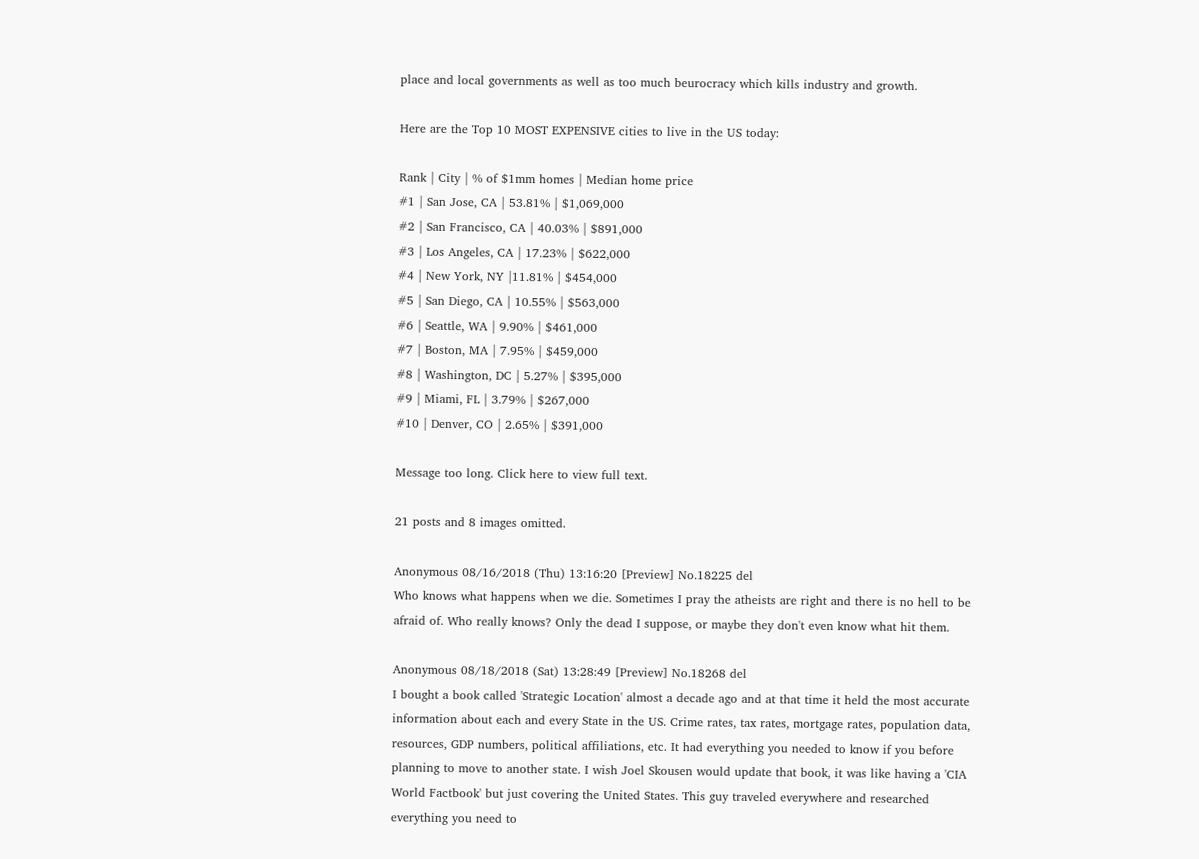place and local governments as well as too much beurocracy which kills industry and growth.

Here are the Top 10 MOST EXPENSIVE cities to live in the US today:

Rank | City | % of $1mm homes | Median home price
#1 | San Jose, CA | 53.81% | $1,069,000
#2 | San Francisco, CA | 40.03% | $891,000
#3 | Los Angeles, CA | 17.23% | $622,000
#4 | New York, NY |11.81% | $454,000
#5 | San Diego, CA | 10.55% | $563,000
#6 | Seattle, WA | 9.90% | $461,000
#7 | Boston, MA | 7.95% | $459,000
#8 | Washington, DC | 5.27% | $395,000
#9 | Miami, FL | 3.79% | $267,000
#10 | Denver, CO | 2.65% | $391,000

Message too long. Click here to view full text.

21 posts and 8 images omitted.

Anonymous 08/16/2018 (Thu) 13:16:20 [Preview] No.18225 del
Who knows what happens when we die. Sometimes I pray the atheists are right and there is no hell to be afraid of. Who really knows? Only the dead I suppose, or maybe they don't even know what hit them.

Anonymous 08/18/2018 (Sat) 13:28:49 [Preview] No.18268 del
I bought a book called 'Strategic Location' almost a decade ago and at that time it held the most accurate information about each and every State in the US. Crime rates, tax rates, mortgage rates, population data, resources, GDP numbers, political affiliations, etc. It had everything you needed to know if you before planning to move to another state. I wish Joel Skousen would update that book, it was like having a 'CIA World Factbook' but just covering the United States. This guy traveled everywhere and researched everything you need to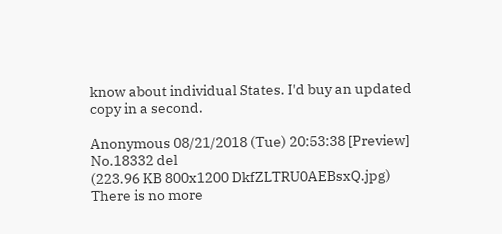know about individual States. I'd buy an updated copy in a second.

Anonymous 08/21/2018 (Tue) 20:53:38 [Preview] No.18332 del
(223.96 KB 800x1200 DkfZLTRU0AEBsxQ.jpg)
There is no more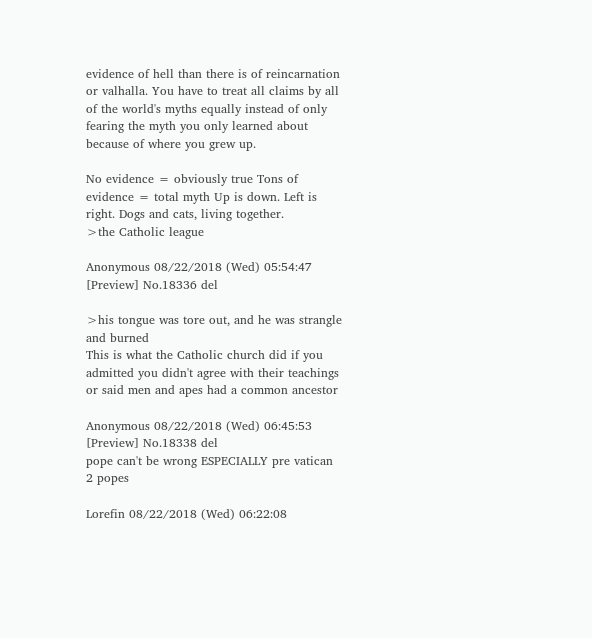evidence of hell than there is of reincarnation or valhalla. You have to treat all claims by all of the world's myths equally instead of only fearing the myth you only learned about because of where you grew up.

No evidence = obviously true Tons of evidence = total myth Up is down. Left is right. Dogs and cats, living together.
>the Catholic league

Anonymous 08/22/2018 (Wed) 05:54:47 [Preview] No.18336 del

>his tongue was tore out, and he was strangle and burned
This is what the Catholic church did if you admitted you didn't agree with their teachings or said men and apes had a common ancestor

Anonymous 08/22/2018 (Wed) 06:45:53 [Preview] No.18338 del
pope can't be wrong ESPECIALLY pre vatican 2 popes

Lorefin 08/22/2018 (Wed) 06:22:08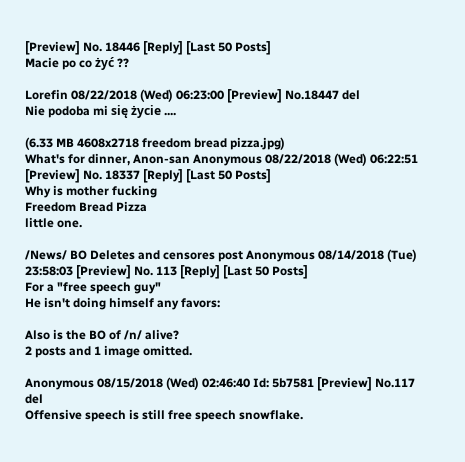[Preview] No. 18446 [Reply] [Last 50 Posts]
Macie po co żyć ??

Lorefin 08/22/2018 (Wed) 06:23:00 [Preview] No.18447 del
Nie podoba mi się życie ....

(6.33 MB 4608x2718 freedom bread pizza.jpg)
What's for dinner, Anon-san Anonymous 08/22/2018 (Wed) 06:22:51 [Preview] No. 18337 [Reply] [Last 50 Posts]
Why is mother fucking
Freedom Bread Pizza
little one.

/News/ BO Deletes and censores post Anonymous 08/14/2018 (Tue) 23:58:03 [Preview] No. 113 [Reply] [Last 50 Posts]
For a "free speech guy"
He isn't doing himself any favors:

Also is the BO of /n/ alive?
2 posts and 1 image omitted.

Anonymous 08/15/2018 (Wed) 02:46:40 Id: 5b7581 [Preview] No.117 del
Offensive speech is still free speech snowflake.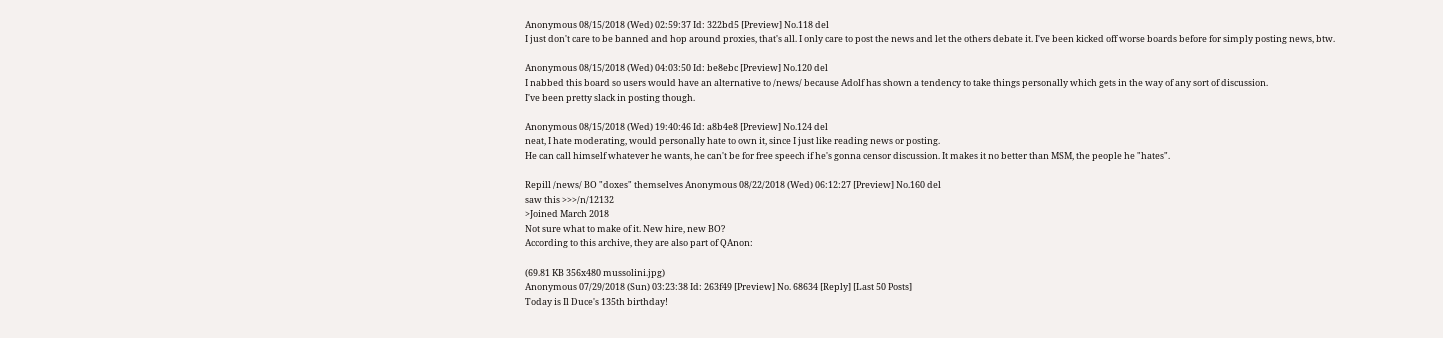Anonymous 08/15/2018 (Wed) 02:59:37 Id: 322bd5 [Preview] No.118 del
I just don't care to be banned and hop around proxies, that's all. I only care to post the news and let the others debate it. I've been kicked off worse boards before for simply posting news, btw.

Anonymous 08/15/2018 (Wed) 04:03:50 Id: be8ebc [Preview] No.120 del
I nabbed this board so users would have an alternative to /news/ because Adolf has shown a tendency to take things personally which gets in the way of any sort of discussion.
I've been pretty slack in posting though.

Anonymous 08/15/2018 (Wed) 19:40:46 Id: a8b4e8 [Preview] No.124 del
neat, I hate moderating, would personally hate to own it, since I just like reading news or posting.
He can call himself whatever he wants, he can't be for free speech if he's gonna censor discussion. It makes it no better than MSM, the people he "hates".

Repill /news/ BO "doxes" themselves Anonymous 08/22/2018 (Wed) 06:12:27 [Preview] No.160 del
saw this >>>/n/12132
>Joined March 2018
Not sure what to make of it. New hire, new BO?
According to this archive, they are also part of QAnon:

(69.81 KB 356x480 mussolini.jpg)
Anonymous 07/29/2018 (Sun) 03:23:38 Id: 263f49 [Preview] No. 68634 [Reply] [Last 50 Posts]
Today is Il Duce's 135th birthday!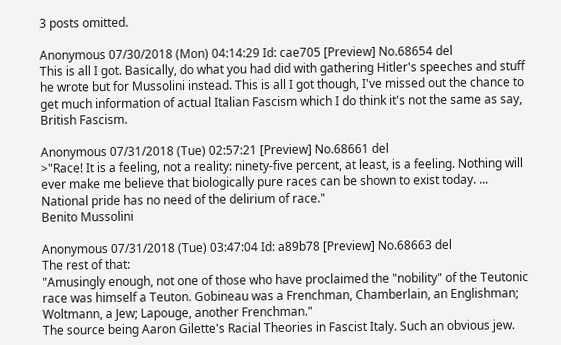3 posts omitted.

Anonymous 07/30/2018 (Mon) 04:14:29 Id: cae705 [Preview] No.68654 del
This is all I got. Basically, do what you had did with gathering Hitler's speeches and stuff he wrote but for Mussolini instead. This is all I got though, I've missed out the chance to get much information of actual Italian Fascism which I do think it's not the same as say, British Fascism.

Anonymous 07/31/2018 (Tue) 02:57:21 [Preview] No.68661 del
>"Race! It is a feeling, not a reality: ninety-five percent, at least, is a feeling. Nothing will ever make me believe that biologically pure races can be shown to exist today. ... National pride has no need of the delirium of race."
Benito Mussolini

Anonymous 07/31/2018 (Tue) 03:47:04 Id: a89b78 [Preview] No.68663 del
The rest of that:
"Amusingly enough, not one of those who have proclaimed the "nobility" of the Teutonic race was himself a Teuton. Gobineau was a Frenchman, Chamberlain, an Englishman; Woltmann, a Jew; Lapouge, another Frenchman."
The source being Aaron Gilette's Racial Theories in Fascist Italy. Such an obvious jew.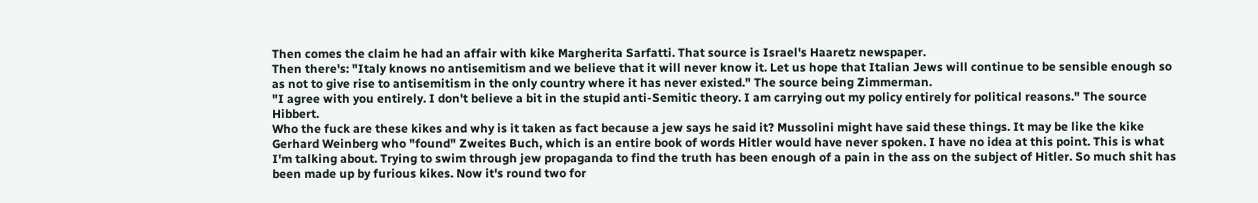Then comes the claim he had an affair with kike Margherita Sarfatti. That source is Israel's Haaretz newspaper.
Then there's: "Italy knows no antisemitism and we believe that it will never know it. Let us hope that Italian Jews will continue to be sensible enough so as not to give rise to antisemitism in the only country where it has never existed." The source being Zimmerman.
"I agree with you entirely. I don't believe a bit in the stupid anti-Semitic theory. I am carrying out my policy entirely for political reasons." The source Hibbert.
Who the fuck are these kikes and why is it taken as fact because a jew says he said it? Mussolini might have said these things. It may be like the kike Gerhard Weinberg who "found" Zweites Buch, which is an entire book of words Hitler would have never spoken. I have no idea at this point. This is what I'm talking about. Trying to swim through jew propaganda to find the truth has been enough of a pain in the ass on the subject of Hitler. So much shit has been made up by furious kikes. Now it's round two for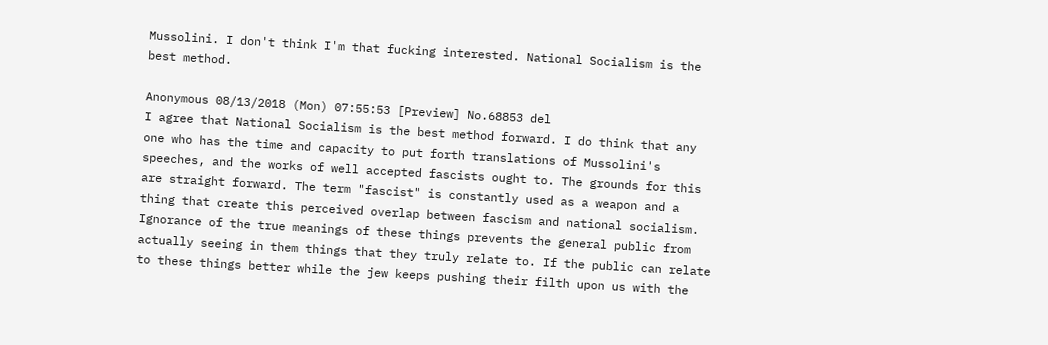Mussolini. I don't think I'm that fucking interested. National Socialism is the best method.

Anonymous 08/13/2018 (Mon) 07:55:53 [Preview] No.68853 del
I agree that National Socialism is the best method forward. I do think that any one who has the time and capacity to put forth translations of Mussolini's speeches, and the works of well accepted fascists ought to. The grounds for this are straight forward. The term "fascist" is constantly used as a weapon and a thing that create this perceived overlap between fascism and national socialism. Ignorance of the true meanings of these things prevents the general public from actually seeing in them things that they truly relate to. If the public can relate to these things better while the jew keeps pushing their filth upon us with the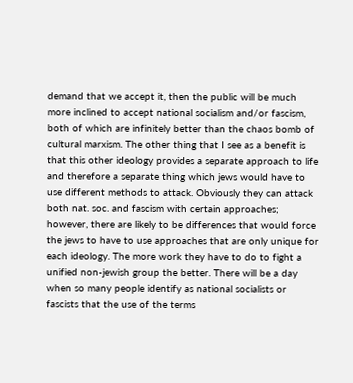demand that we accept it, then the public will be much more inclined to accept national socialism and/or fascism, both of which are infinitely better than the chaos bomb of cultural marxism. The other thing that I see as a benefit is that this other ideology provides a separate approach to life and therefore a separate thing which jews would have to use different methods to attack. Obviously they can attack both nat. soc. and fascism with certain approaches; however, there are likely to be differences that would force the jews to have to use approaches that are only unique for each ideology. The more work they have to do to fight a unified non-jewish group the better. There will be a day when so many people identify as national socialists or fascists that the use of the terms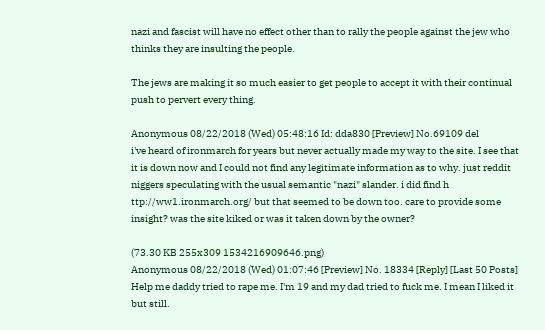nazi and fascist will have no effect other than to rally the people against the jew who thinks they are insulting the people.

The jews are making it so much easier to get people to accept it with their continual push to pervert every thing.

Anonymous 08/22/2018 (Wed) 05:48:16 Id: dda830 [Preview] No.69109 del
i've heard of ironmarch for years but never actually made my way to the site. I see that it is down now and I could not find any legitimate information as to why. just reddit niggers speculating with the usual semantic "nazi" slander. i did find h ttp://ww1.ironmarch.org/ but that seemed to be down too. care to provide some insight? was the site kiked or was it taken down by the owner?

(73.30 KB 255x309 1534216909646.png)
Anonymous 08/22/2018 (Wed) 01:07:46 [Preview] No. 18334 [Reply] [Last 50 Posts]
Help me daddy tried to rape me. I'm 19 and my dad tried to fuck me. I mean I liked it but still.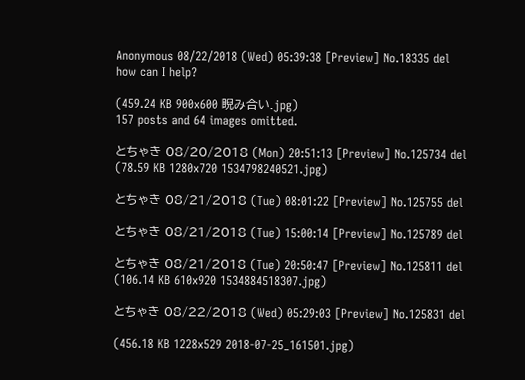Anonymous 08/22/2018 (Wed) 05:39:38 [Preview] No.18335 del
how can I help?

(459.24 KB 900x600 睨み合い.jpg)
157 posts and 64 images omitted.

とちゃき 08/20/2018 (Mon) 20:51:13 [Preview] No.125734 del
(78.59 KB 1280x720 1534798240521.jpg)

とちゃき 08/21/2018 (Tue) 08:01:22 [Preview] No.125755 del

とちゃき 08/21/2018 (Tue) 15:00:14 [Preview] No.125789 del

とちゃき 08/21/2018 (Tue) 20:50:47 [Preview] No.125811 del
(106.14 KB 610x920 1534884518307.jpg)

とちゃき 08/22/2018 (Wed) 05:29:03 [Preview] No.125831 del

(456.18 KB 1228x529 2018-07-25_161501.jpg)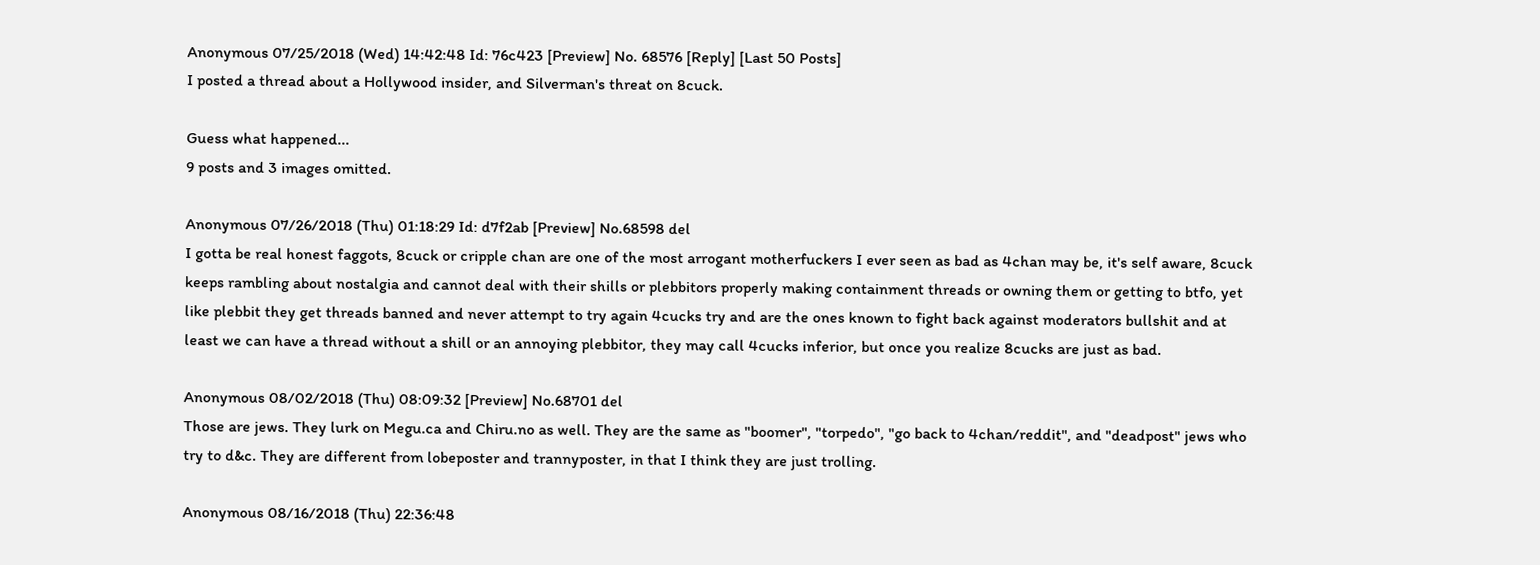Anonymous 07/25/2018 (Wed) 14:42:48 Id: 76c423 [Preview] No. 68576 [Reply] [Last 50 Posts]
I posted a thread about a Hollywood insider, and Silverman's threat on 8cuck.

Guess what happened...
9 posts and 3 images omitted.

Anonymous 07/26/2018 (Thu) 01:18:29 Id: d7f2ab [Preview] No.68598 del
I gotta be real honest faggots, 8cuck or cripple chan are one of the most arrogant motherfuckers I ever seen as bad as 4chan may be, it's self aware, 8cuck keeps rambling about nostalgia and cannot deal with their shills or plebbitors properly making containment threads or owning them or getting to btfo, yet like plebbit they get threads banned and never attempt to try again 4cucks try and are the ones known to fight back against moderators bullshit and at least we can have a thread without a shill or an annoying plebbitor, they may call 4cucks inferior, but once you realize 8cucks are just as bad.

Anonymous 08/02/2018 (Thu) 08:09:32 [Preview] No.68701 del
Those are jews. They lurk on Megu.ca and Chiru.no as well. They are the same as "boomer", "torpedo", "go back to 4chan/reddit", and "deadpost" jews who try to d&c. They are different from lobeposter and trannyposter, in that I think they are just trolling.

Anonymous 08/16/2018 (Thu) 22:36:48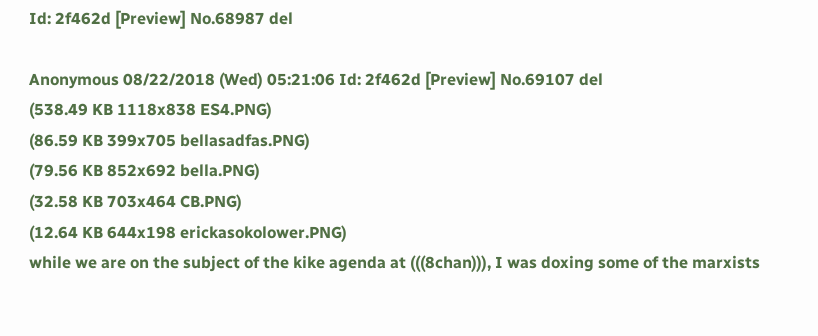Id: 2f462d [Preview] No.68987 del

Anonymous 08/22/2018 (Wed) 05:21:06 Id: 2f462d [Preview] No.69107 del
(538.49 KB 1118x838 ES4.PNG)
(86.59 KB 399x705 bellasadfas.PNG)
(79.56 KB 852x692 bella.PNG)
(32.58 KB 703x464 CB.PNG)
(12.64 KB 644x198 erickasokolower.PNG)
while we are on the subject of the kike agenda at (((8chan))), I was doxing some of the marxists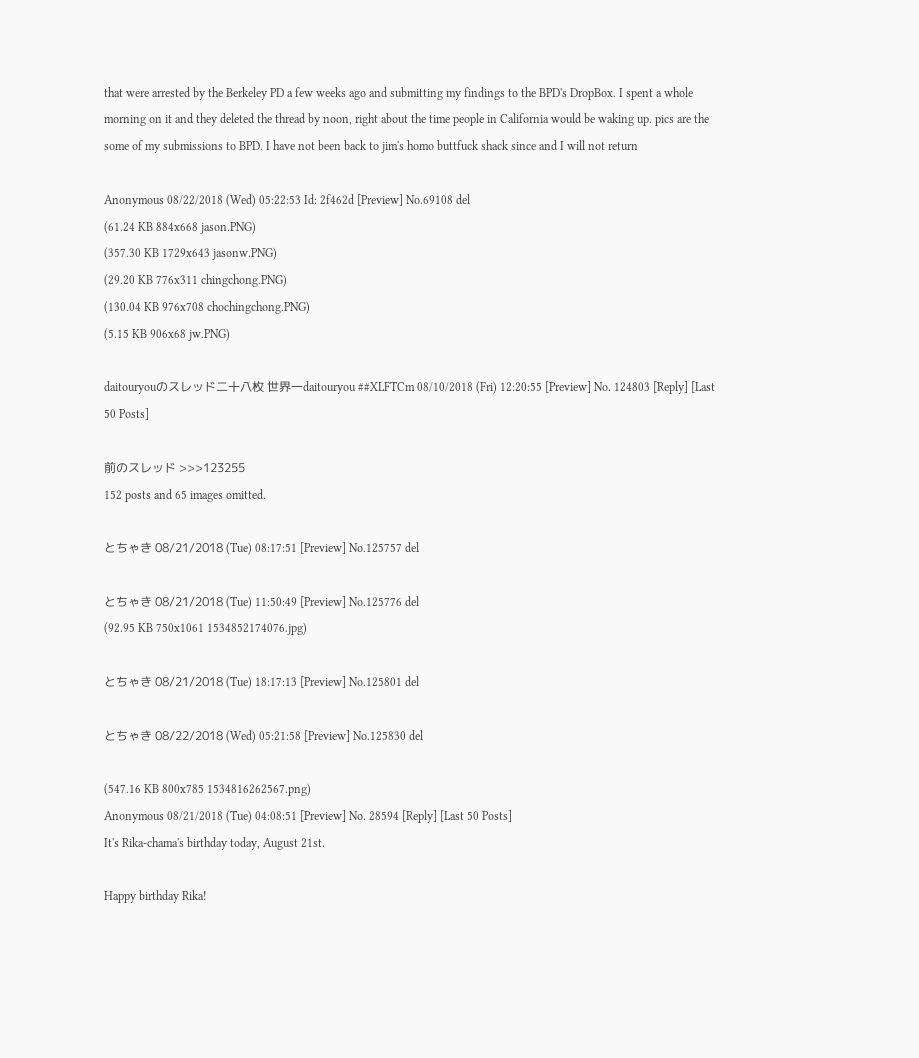that were arrested by the Berkeley PD a few weeks ago and submitting my findings to the BPD's DropBox. I spent a whole morning on it and they deleted the thread by noon, right about the time people in California would be waking up. pics are the some of my submissions to BPD. I have not been back to jim's homo buttfuck shack since and I will not return

Anonymous 08/22/2018 (Wed) 05:22:53 Id: 2f462d [Preview] No.69108 del
(61.24 KB 884x668 jason.PNG)
(357.30 KB 1729x643 jasonw.PNG)
(29.20 KB 776x311 chingchong.PNG)
(130.04 KB 976x708 chochingchong.PNG)
(5.15 KB 906x68 jw.PNG)

daitouryouのスレッド二十八枚 世界一daitouryou ##XLFTCm 08/10/2018 (Fri) 12:20:55 [Preview] No. 124803 [Reply] [Last 50 Posts]

前のスレッド >>>123255
152 posts and 65 images omitted.

とちゃき 08/21/2018 (Tue) 08:17:51 [Preview] No.125757 del

とちゃき 08/21/2018 (Tue) 11:50:49 [Preview] No.125776 del
(92.95 KB 750x1061 1534852174076.jpg)

とちゃき 08/21/2018 (Tue) 18:17:13 [Preview] No.125801 del

とちゃき 08/22/2018 (Wed) 05:21:58 [Preview] No.125830 del

(547.16 KB 800x785 1534816262567.png)
Anonymous 08/21/2018 (Tue) 04:08:51 [Preview] No. 28594 [Reply] [Last 50 Posts]
It's Rika-chama's birthday today, August 21st.

Happy birthday Rika!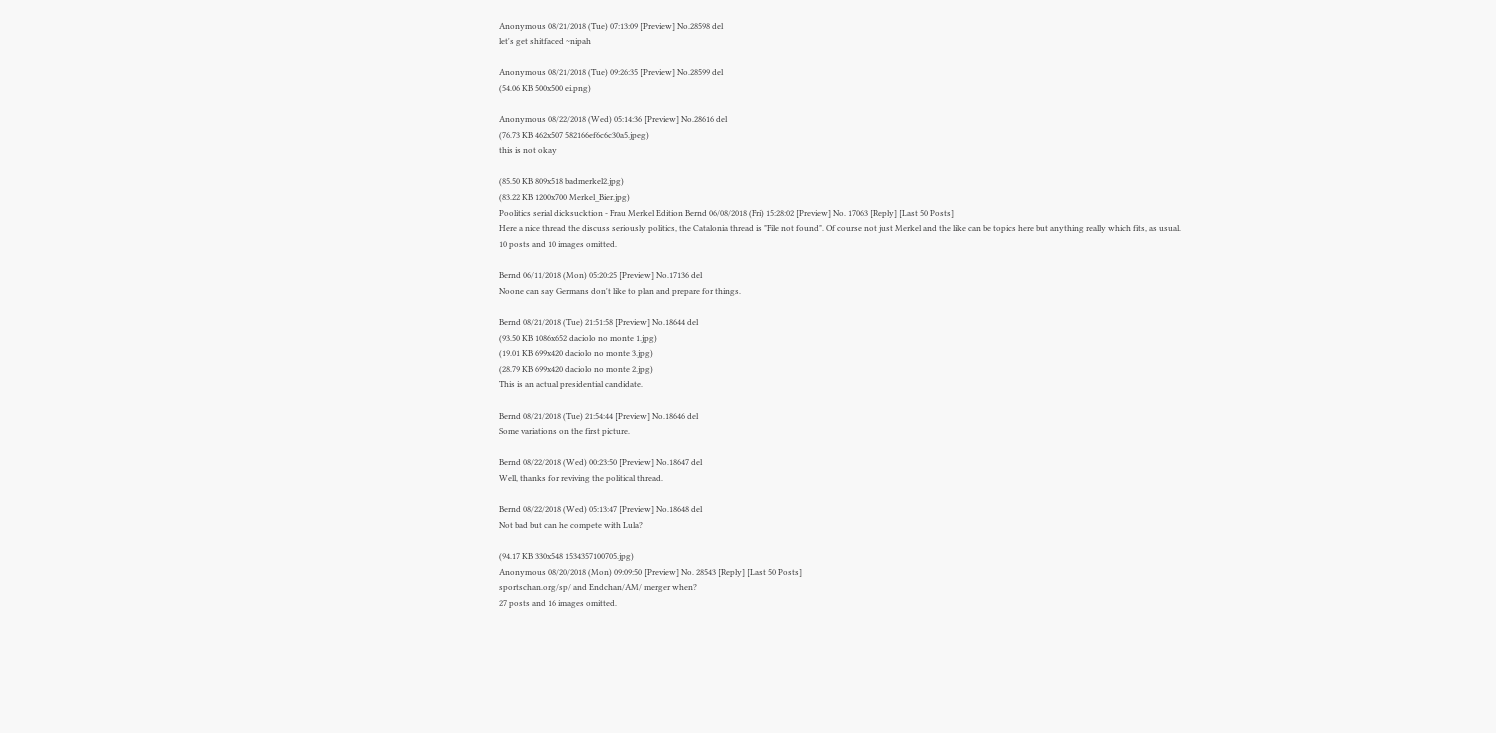Anonymous 08/21/2018 (Tue) 07:13:09 [Preview] No.28598 del
let's get shitfaced ~nipah

Anonymous 08/21/2018 (Tue) 09:26:35 [Preview] No.28599 del
(54.06 KB 500x500 ei.png)

Anonymous 08/22/2018 (Wed) 05:14:36 [Preview] No.28616 del
(76.73 KB 462x507 582166ef6c6c30a5.jpeg)
this is not okay

(85.50 KB 809x518 badmerkel2.jpg)
(83.22 KB 1200x700 Merkel_Bier.jpg)
Poolitics serial dicksucktion - Frau Merkel Edition Bernd 06/08/2018 (Fri) 15:28:02 [Preview] No. 17063 [Reply] [Last 50 Posts]
Here a nice thread the discuss seriously politics, the Catalonia thread is "File not found". Of course not just Merkel and the like can be topics here but anything really which fits, as usual.
10 posts and 10 images omitted.

Bernd 06/11/2018 (Mon) 05:20:25 [Preview] No.17136 del
Noone can say Germans don't like to plan and prepare for things.

Bernd 08/21/2018 (Tue) 21:51:58 [Preview] No.18644 del
(93.50 KB 1086x652 daciolo no monte 1.jpg)
(19.01 KB 699x420 daciolo no monte 3.jpg)
(28.79 KB 699x420 daciolo no monte 2.jpg)
This is an actual presidential candidate.

Bernd 08/21/2018 (Tue) 21:54:44 [Preview] No.18646 del
Some variations on the first picture.

Bernd 08/22/2018 (Wed) 00:23:50 [Preview] No.18647 del
Well, thanks for reviving the political thread.

Bernd 08/22/2018 (Wed) 05:13:47 [Preview] No.18648 del
Not bad but can he compete with Lula?

(94.17 KB 330x548 1534357100705.jpg)
Anonymous 08/20/2018 (Mon) 09:09:50 [Preview] No. 28543 [Reply] [Last 50 Posts]
sportschan.org/sp/ and Endchan/AM/ merger when?
27 posts and 16 images omitted.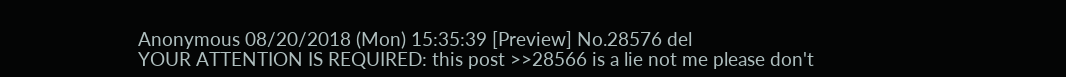Anonymous 08/20/2018 (Mon) 15:35:39 [Preview] No.28576 del
YOUR ATTENTION IS REQUIRED: this post >>28566 is a lie not me please don't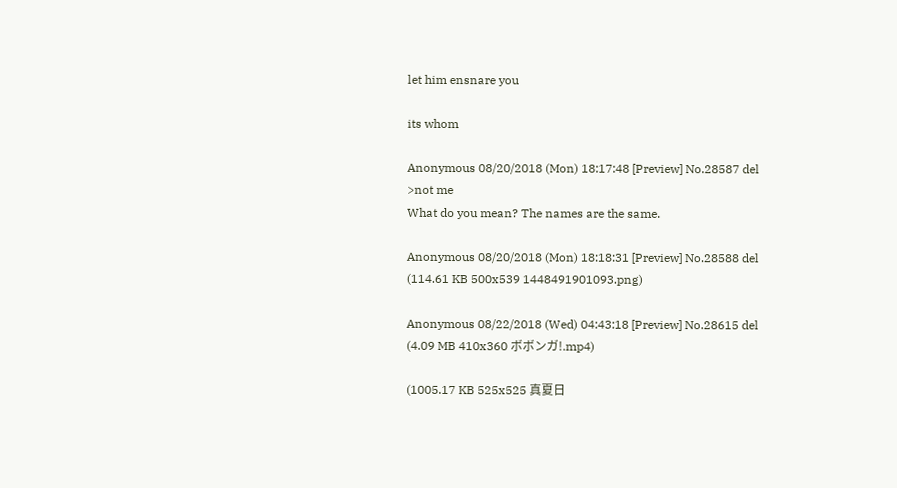let him ensnare you

its whom

Anonymous 08/20/2018 (Mon) 18:17:48 [Preview] No.28587 del
>not me
What do you mean? The names are the same.

Anonymous 08/20/2018 (Mon) 18:18:31 [Preview] No.28588 del
(114.61 KB 500x539 1448491901093.png)

Anonymous 08/22/2018 (Wed) 04:43:18 [Preview] No.28615 del
(4.09 MB 410x360 ボボンガ!.mp4)

(1005.17 KB 525x525 真夏日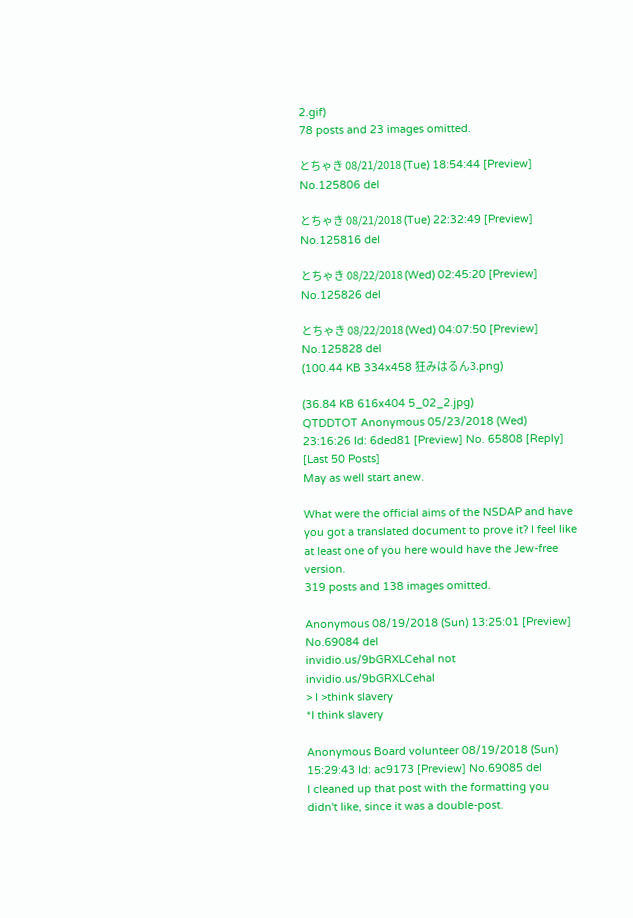2.gif)
78 posts and 23 images omitted.

とちゃき 08/21/2018 (Tue) 18:54:44 [Preview] No.125806 del

とちゃき 08/21/2018 (Tue) 22:32:49 [Preview] No.125816 del

とちゃき 08/22/2018 (Wed) 02:45:20 [Preview] No.125826 del

とちゃき 08/22/2018 (Wed) 04:07:50 [Preview] No.125828 del
(100.44 KB 334x458 狂みはるん3.png)

(36.84 KB 616x404 5_02_2.jpg)
QTDDTOT Anonymous 05/23/2018 (Wed) 23:16:26 Id: 6ded81 [Preview] No. 65808 [Reply] [Last 50 Posts]
May as well start anew.

What were the official aims of the NSDAP and have you got a translated document to prove it? I feel like at least one of you here would have the Jew-free version.
319 posts and 138 images omitted.

Anonymous 08/19/2018 (Sun) 13:25:01 [Preview] No.69084 del
invidio.us/9bGRXLCehaI not invidio.us/9bGRXLCehal
> I >think slavery
*I think slavery

Anonymous Board volunteer 08/19/2018 (Sun) 15:29:43 Id: ac9173 [Preview] No.69085 del
I cleaned up that post with the formatting you didn't like, since it was a double-post.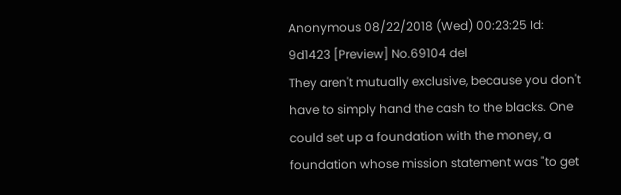Anonymous 08/22/2018 (Wed) 00:23:25 Id: 9d1423 [Preview] No.69104 del
They aren't mutually exclusive, because you don't have to simply hand the cash to the blacks. One could set up a foundation with the money, a foundation whose mission statement was "to get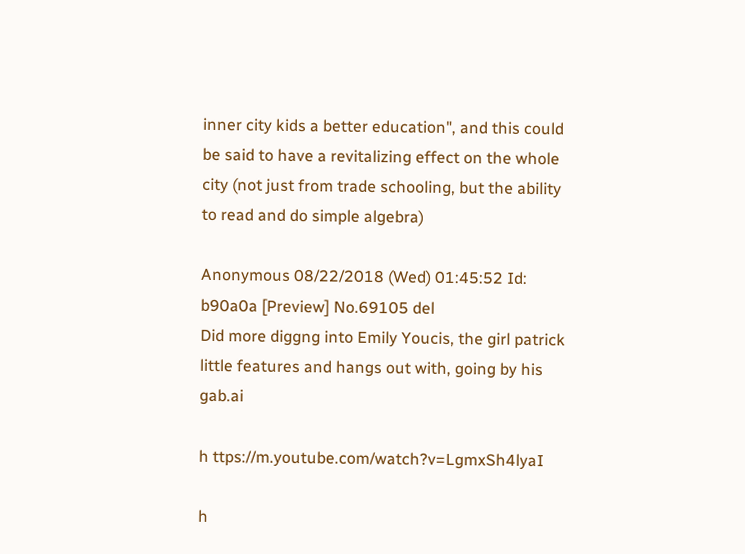inner city kids a better education", and this could be said to have a revitalizing effect on the whole city (not just from trade schooling, but the ability to read and do simple algebra)

Anonymous 08/22/2018 (Wed) 01:45:52 Id: b90a0a [Preview] No.69105 del
Did more diggng into Emily Youcis, the girl patrick little features and hangs out with, going by his gab.ai

h ttps://m.youtube.com/watch?v=LgmxSh4lyaI

h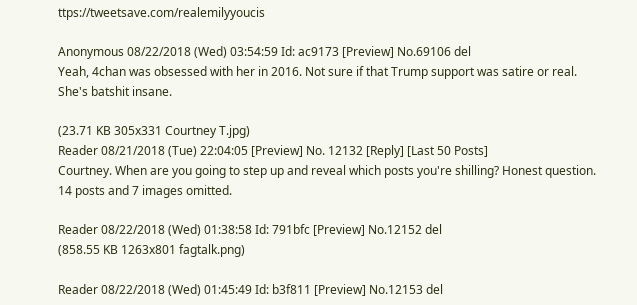ttps://tweetsave.com/realemilyyoucis

Anonymous 08/22/2018 (Wed) 03:54:59 Id: ac9173 [Preview] No.69106 del
Yeah, 4chan was obsessed with her in 2016. Not sure if that Trump support was satire or real. She's batshit insane.

(23.71 KB 305x331 Courtney T.jpg)
Reader 08/21/2018 (Tue) 22:04:05 [Preview] No. 12132 [Reply] [Last 50 Posts]
Courtney. When are you going to step up and reveal which posts you're shilling? Honest question.
14 posts and 7 images omitted.

Reader 08/22/2018 (Wed) 01:38:58 Id: 791bfc [Preview] No.12152 del
(858.55 KB 1263x801 fagtalk.png)

Reader 08/22/2018 (Wed) 01:45:49 Id: b3f811 [Preview] No.12153 del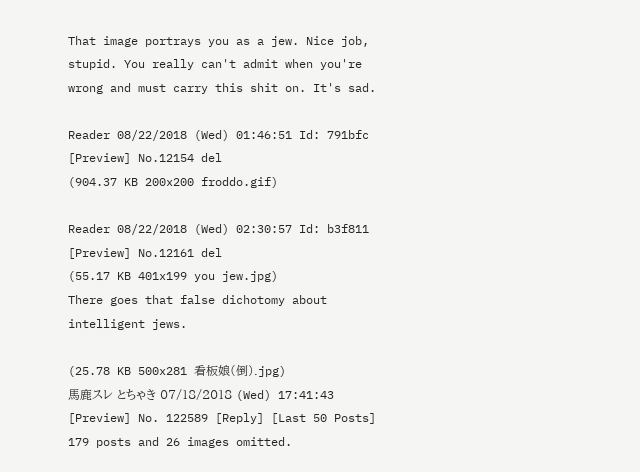That image portrays you as a jew. Nice job, stupid. You really can't admit when you're wrong and must carry this shit on. It's sad.

Reader 08/22/2018 (Wed) 01:46:51 Id: 791bfc [Preview] No.12154 del
(904.37 KB 200x200 froddo.gif)

Reader 08/22/2018 (Wed) 02:30:57 Id: b3f811 [Preview] No.12161 del
(55.17 KB 401x199 you jew.jpg)
There goes that false dichotomy about intelligent jews.

(25.78 KB 500x281 看板娘(倒).jpg)
馬鹿スレ とちゃき 07/18/2018 (Wed) 17:41:43 [Preview] No. 122589 [Reply] [Last 50 Posts]
179 posts and 26 images omitted.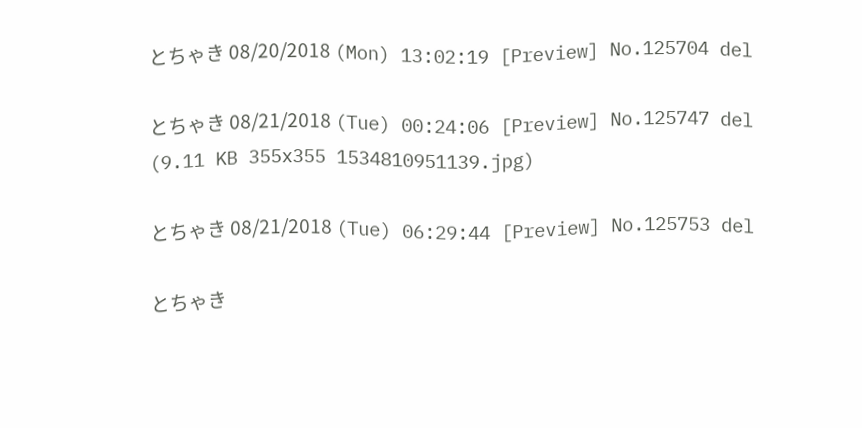とちゃき 08/20/2018 (Mon) 13:02:19 [Preview] No.125704 del

とちゃき 08/21/2018 (Tue) 00:24:06 [Preview] No.125747 del
(9.11 KB 355x355 1534810951139.jpg)

とちゃき 08/21/2018 (Tue) 06:29:44 [Preview] No.125753 del

とちゃき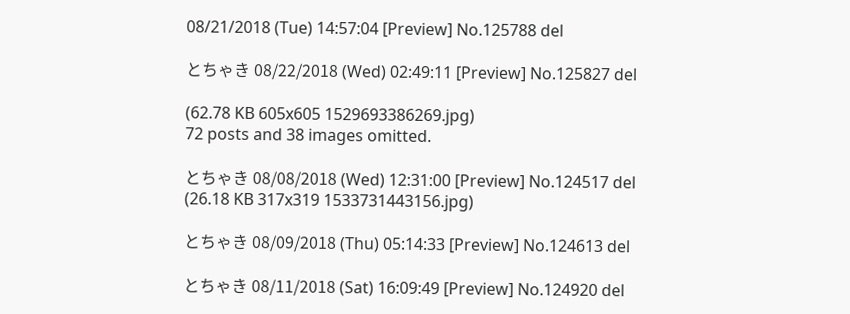08/21/2018 (Tue) 14:57:04 [Preview] No.125788 del

とちゃき 08/22/2018 (Wed) 02:49:11 [Preview] No.125827 del

(62.78 KB 605x605 1529693386269.jpg)
72 posts and 38 images omitted.

とちゃき 08/08/2018 (Wed) 12:31:00 [Preview] No.124517 del
(26.18 KB 317x319 1533731443156.jpg)

とちゃき 08/09/2018 (Thu) 05:14:33 [Preview] No.124613 del

とちゃき 08/11/2018 (Sat) 16:09:49 [Preview] No.124920 del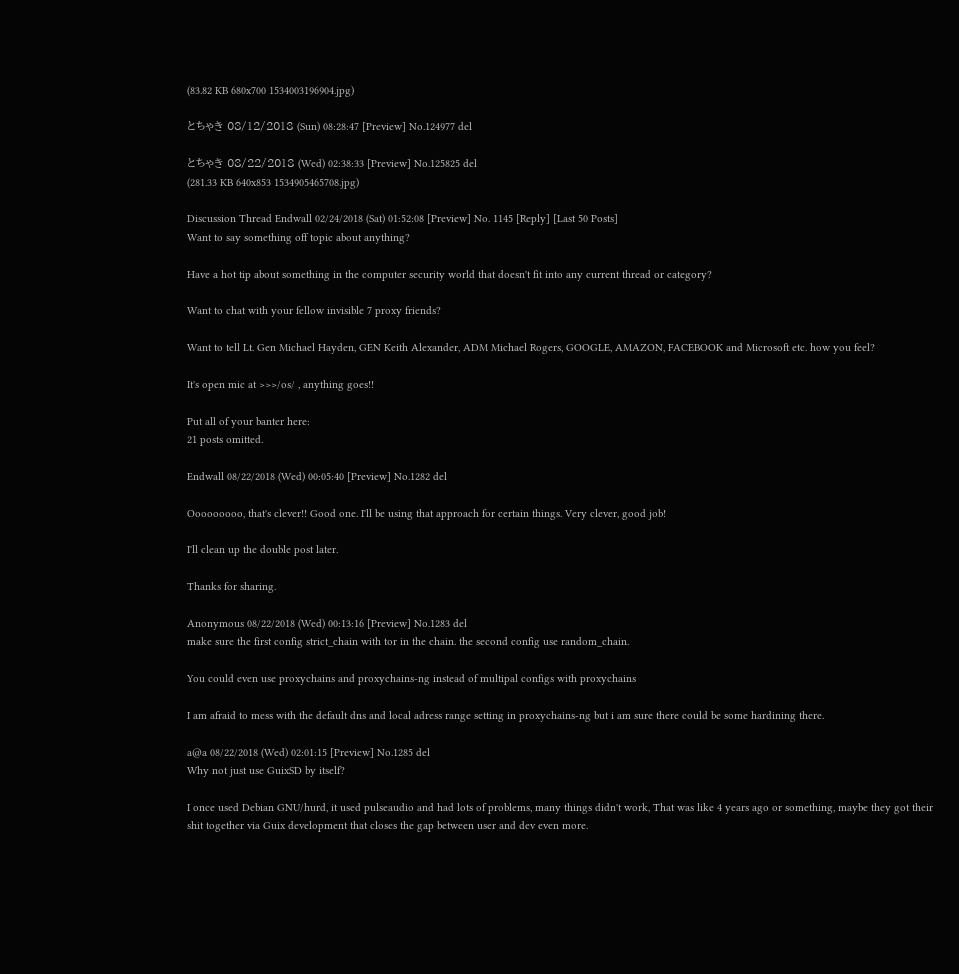(83.82 KB 680x700 1534003196904.jpg)

とちゃき 08/12/2018 (Sun) 08:28:47 [Preview] No.124977 del

とちゃき 08/22/2018 (Wed) 02:38:33 [Preview] No.125825 del
(281.33 KB 640x853 1534905465708.jpg)

Discussion Thread Endwall 02/24/2018 (Sat) 01:52:08 [Preview] No. 1145 [Reply] [Last 50 Posts]
Want to say something off topic about anything?

Have a hot tip about something in the computer security world that doesn't fit into any current thread or category?

Want to chat with your fellow invisible 7 proxy friends?

Want to tell Lt. Gen Michael Hayden, GEN Keith Alexander, ADM Michael Rogers, GOOGLE, AMAZON, FACEBOOK and Microsoft etc. how you feel?

It's open mic at >>>/os/ , anything goes!!

Put all of your banter here:
21 posts omitted.

Endwall 08/22/2018 (Wed) 00:05:40 [Preview] No.1282 del

Ooooooooo, that's clever!! Good one. I'll be using that approach for certain things. Very clever, good job!

I'll clean up the double post later.

Thanks for sharing.

Anonymous 08/22/2018 (Wed) 00:13:16 [Preview] No.1283 del
make sure the first config strict_chain with tor in the chain. the second config use random_chain.

You could even use proxychains and proxychains-ng instead of multipal configs with proxychains

I am afraid to mess with the default dns and local adress range setting in proxychains-ng but i am sure there could be some hardining there.

a@a 08/22/2018 (Wed) 02:01:15 [Preview] No.1285 del
Why not just use GuixSD by itself?

I once used Debian GNU/hurd, it used pulseaudio and had lots of problems, many things didn't work, That was like 4 years ago or something, maybe they got their shit together via Guix development that closes the gap between user and dev even more.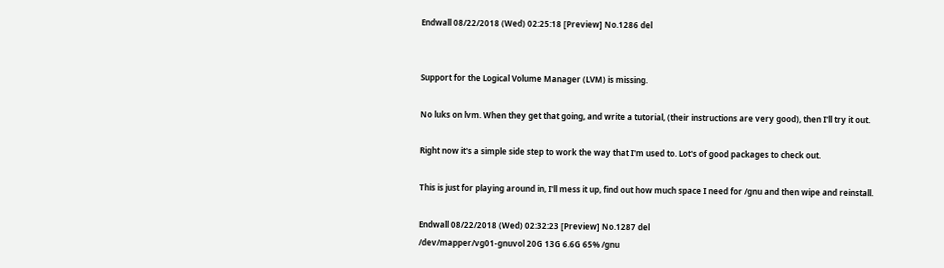Endwall 08/22/2018 (Wed) 02:25:18 [Preview] No.1286 del


Support for the Logical Volume Manager (LVM) is missing.

No luks on lvm. When they get that going, and write a tutorial, (their instructions are very good), then I'll try it out.

Right now it's a simple side step to work the way that I'm used to. Lot's of good packages to check out.

This is just for playing around in, I'll mess it up, find out how much space I need for /gnu and then wipe and reinstall.

Endwall 08/22/2018 (Wed) 02:32:23 [Preview] No.1287 del
/dev/mapper/vg01-gnuvol 20G 13G 6.6G 65% /gnu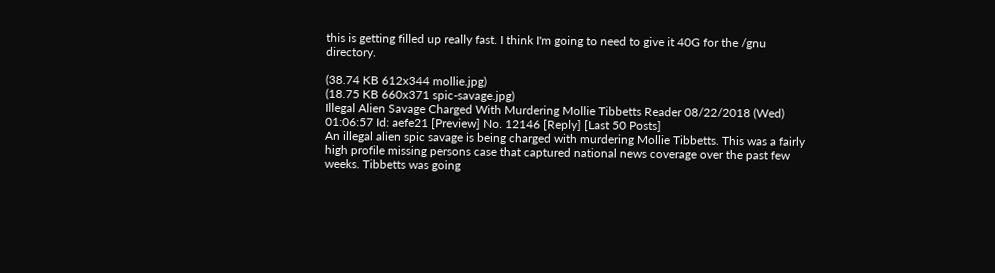this is getting filled up really fast. I think I'm going to need to give it 40G for the /gnu directory.

(38.74 KB 612x344 mollie.jpg)
(18.75 KB 660x371 spic-savage.jpg)
Illegal Alien Savage Charged With Murdering Mollie Tibbetts Reader 08/22/2018 (Wed) 01:06:57 Id: aefe21 [Preview] No. 12146 [Reply] [Last 50 Posts]
An illegal alien spic savage is being charged with murdering Mollie Tibbetts. This was a fairly high profile missing persons case that captured national news coverage over the past few weeks. Tibbetts was going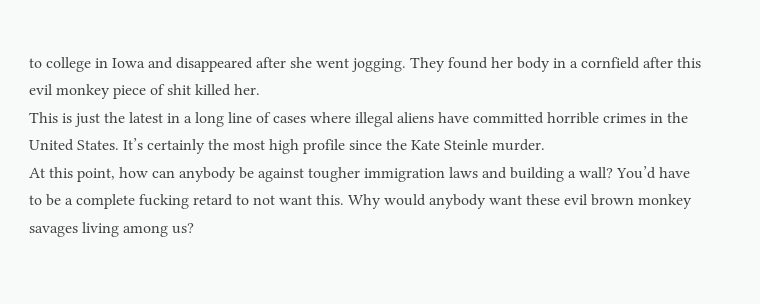to college in Iowa and disappeared after she went jogging. They found her body in a cornfield after this evil monkey piece of shit killed her.
This is just the latest in a long line of cases where illegal aliens have committed horrible crimes in the United States. It’s certainly the most high profile since the Kate Steinle murder.
At this point, how can anybody be against tougher immigration laws and building a wall? You’d have to be a complete fucking retard to not want this. Why would anybody want these evil brown monkey savages living among us?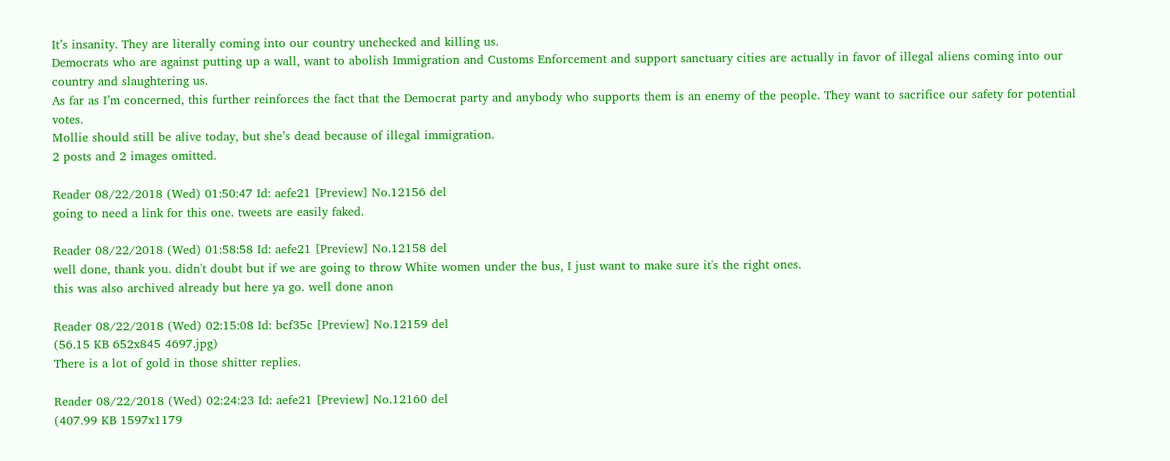It’s insanity. They are literally coming into our country unchecked and killing us.
Democrats who are against putting up a wall, want to abolish Immigration and Customs Enforcement and support sanctuary cities are actually in favor of illegal aliens coming into our country and slaughtering us.
As far as I’m concerned, this further reinforces the fact that the Democrat party and anybody who supports them is an enemy of the people. They want to sacrifice our safety for potential votes.
Mollie should still be alive today, but she’s dead because of illegal immigration.
2 posts and 2 images omitted.

Reader 08/22/2018 (Wed) 01:50:47 Id: aefe21 [Preview] No.12156 del
going to need a link for this one. tweets are easily faked.

Reader 08/22/2018 (Wed) 01:58:58 Id: aefe21 [Preview] No.12158 del
well done, thank you. didn't doubt but if we are going to throw White women under the bus, I just want to make sure it's the right ones.
this was also archived already but here ya go. well done anon

Reader 08/22/2018 (Wed) 02:15:08 Id: bcf35c [Preview] No.12159 del
(56.15 KB 652x845 4697.jpg)
There is a lot of gold in those shitter replies.

Reader 08/22/2018 (Wed) 02:24:23 Id: aefe21 [Preview] No.12160 del
(407.99 KB 1597x1179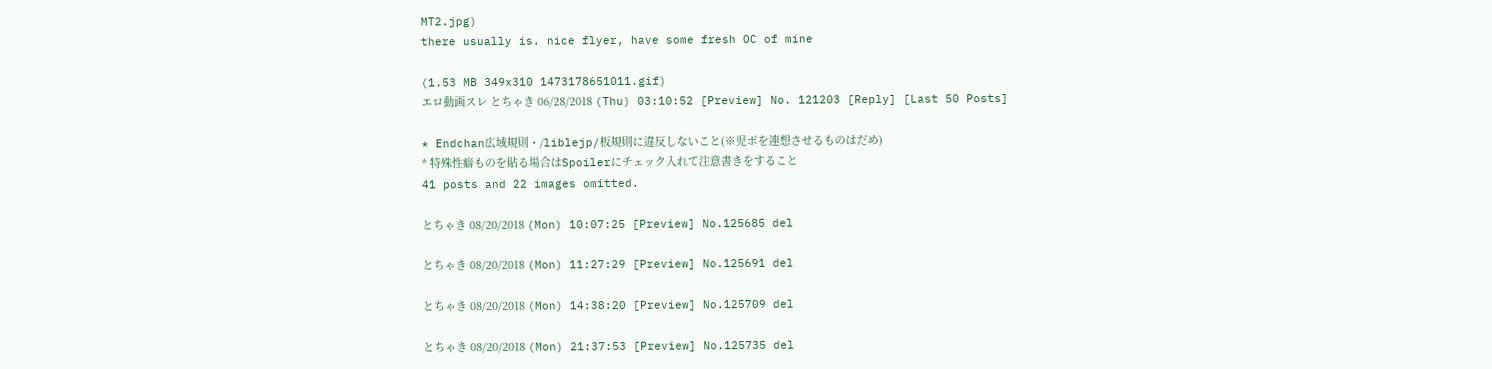MT2.jpg)
there usually is. nice flyer, have some fresh OC of mine

(1.53 MB 349x310 1473178651011.gif)
エロ動画スレ とちゃき 06/28/2018 (Thu) 03:10:52 [Preview] No. 121203 [Reply] [Last 50 Posts]

* Endchan広域規則・/liblejp/板規則に違反しないこと(※児ポを連想させるものはだめ)
* 特殊性癖ものを貼る場合はSpoilerにチェック入れて注意書きをすること
41 posts and 22 images omitted.

とちゃき 08/20/2018 (Mon) 10:07:25 [Preview] No.125685 del

とちゃき 08/20/2018 (Mon) 11:27:29 [Preview] No.125691 del

とちゃき 08/20/2018 (Mon) 14:38:20 [Preview] No.125709 del

とちゃき 08/20/2018 (Mon) 21:37:53 [Preview] No.125735 del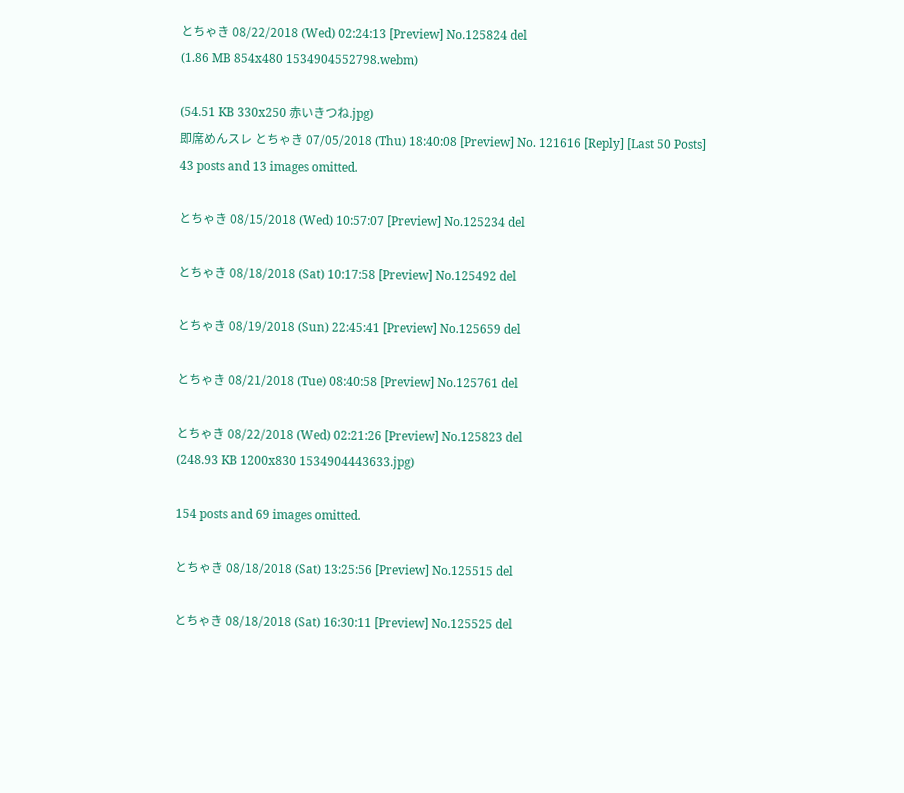とちゃき 08/22/2018 (Wed) 02:24:13 [Preview] No.125824 del
(1.86 MB 854x480 1534904552798.webm)

(54.51 KB 330x250 赤いきつね.jpg)
即席めんスレ とちゃき 07/05/2018 (Thu) 18:40:08 [Preview] No. 121616 [Reply] [Last 50 Posts]
43 posts and 13 images omitted.

とちゃき 08/15/2018 (Wed) 10:57:07 [Preview] No.125234 del

とちゃき 08/18/2018 (Sat) 10:17:58 [Preview] No.125492 del

とちゃき 08/19/2018 (Sun) 22:45:41 [Preview] No.125659 del

とちゃき 08/21/2018 (Tue) 08:40:58 [Preview] No.125761 del

とちゃき 08/22/2018 (Wed) 02:21:26 [Preview] No.125823 del
(248.93 KB 1200x830 1534904443633.jpg)

154 posts and 69 images omitted.

とちゃき 08/18/2018 (Sat) 13:25:56 [Preview] No.125515 del

とちゃき 08/18/2018 (Sat) 16:30:11 [Preview] No.125525 del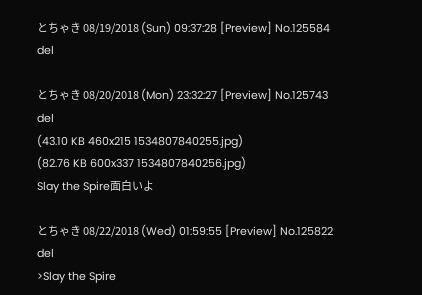とちゃき 08/19/2018 (Sun) 09:37:28 [Preview] No.125584 del

とちゃき 08/20/2018 (Mon) 23:32:27 [Preview] No.125743 del
(43.10 KB 460x215 1534807840255.jpg)
(82.76 KB 600x337 1534807840256.jpg)
Slay the Spire面白いよ

とちゃき 08/22/2018 (Wed) 01:59:55 [Preview] No.125822 del
>Slay the Spire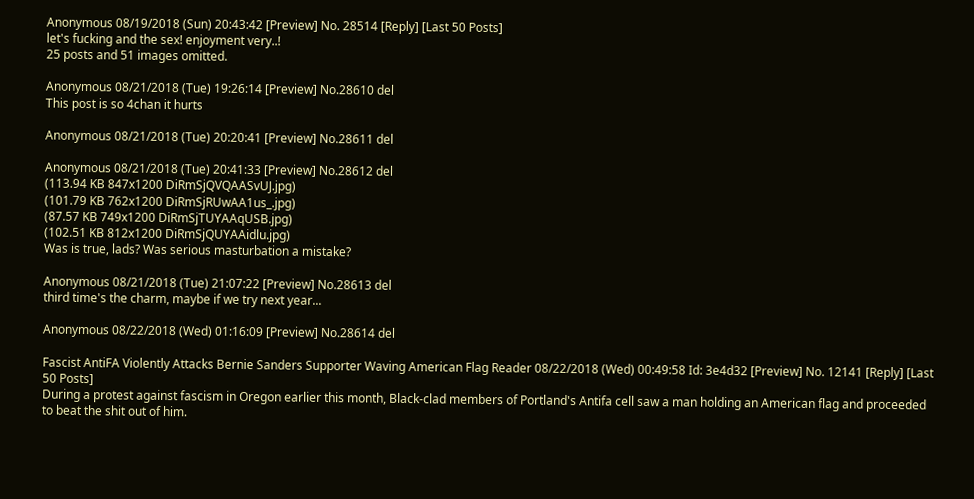Anonymous 08/19/2018 (Sun) 20:43:42 [Preview] No. 28514 [Reply] [Last 50 Posts]
let's fucking and the sex! enjoyment very..!
25 posts and 51 images omitted.

Anonymous 08/21/2018 (Tue) 19:26:14 [Preview] No.28610 del
This post is so 4chan it hurts

Anonymous 08/21/2018 (Tue) 20:20:41 [Preview] No.28611 del

Anonymous 08/21/2018 (Tue) 20:41:33 [Preview] No.28612 del
(113.94 KB 847x1200 DiRmSjQVQAASvUJ.jpg)
(101.79 KB 762x1200 DiRmSjRUwAA1us_.jpg)
(87.57 KB 749x1200 DiRmSjTUYAAqUSB.jpg)
(102.51 KB 812x1200 DiRmSjQUYAAidlu.jpg)
Was is true, lads? Was serious masturbation a mistake?

Anonymous 08/21/2018 (Tue) 21:07:22 [Preview] No.28613 del
third time's the charm, maybe if we try next year...

Anonymous 08/22/2018 (Wed) 01:16:09 [Preview] No.28614 del

Fascist AntiFA Violently Attacks Bernie Sanders Supporter Waving American Flag Reader 08/22/2018 (Wed) 00:49:58 Id: 3e4d32 [Preview] No. 12141 [Reply] [Last 50 Posts]
During a protest against fascism in Oregon earlier this month, Black-clad members of Portland's Antifa cell saw a man holding an American flag and proceeded to beat the shit out of him.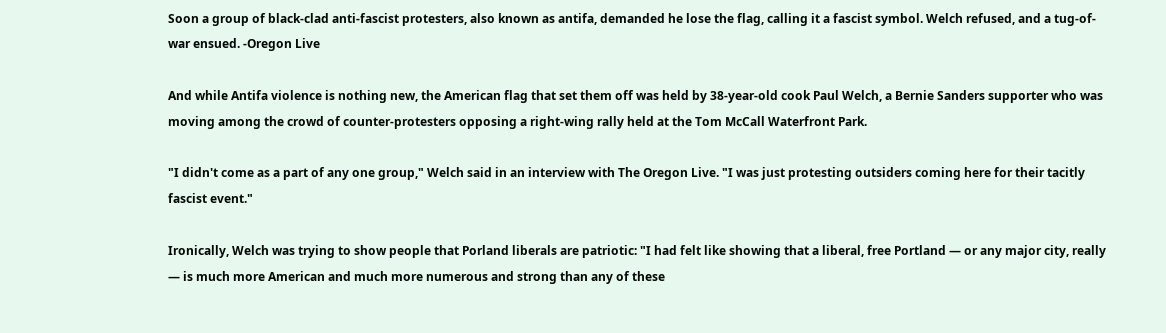Soon a group of black-clad anti-fascist protesters, also known as antifa, demanded he lose the flag, calling it a fascist symbol. Welch refused, and a tug-of-war ensued. -Oregon Live

And while Antifa violence is nothing new, the American flag that set them off was held by 38-year-old cook Paul Welch, a Bernie Sanders supporter who was moving among the crowd of counter-protesters opposing a right-wing rally held at the Tom McCall Waterfront Park.

"I didn't come as a part of any one group," Welch said in an interview with The Oregon Live. "I was just protesting outsiders coming here for their tacitly fascist event."

Ironically, Welch was trying to show people that Porland liberals are patriotic: "I had felt like showing that a liberal, free Portland — or any major city, really — is much more American and much more numerous and strong than any of these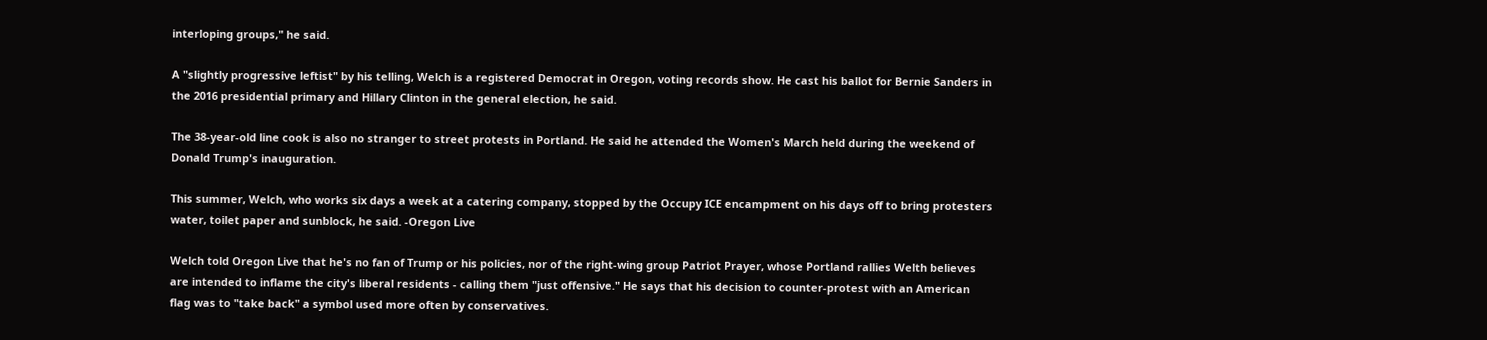interloping groups," he said.

A "slightly progressive leftist" by his telling, Welch is a registered Democrat in Oregon, voting records show. He cast his ballot for Bernie Sanders in the 2016 presidential primary and Hillary Clinton in the general election, he said.

The 38-year-old line cook is also no stranger to street protests in Portland. He said he attended the Women's March held during the weekend of Donald Trump's inauguration.

This summer, Welch, who works six days a week at a catering company, stopped by the Occupy ICE encampment on his days off to bring protesters water, toilet paper and sunblock, he said. -Oregon Live

Welch told Oregon Live that he's no fan of Trump or his policies, nor of the right-wing group Patriot Prayer, whose Portland rallies Welth believes are intended to inflame the city's liberal residents - calling them "just offensive." He says that his decision to counter-protest with an American flag was to "take back" a symbol used more often by conservatives.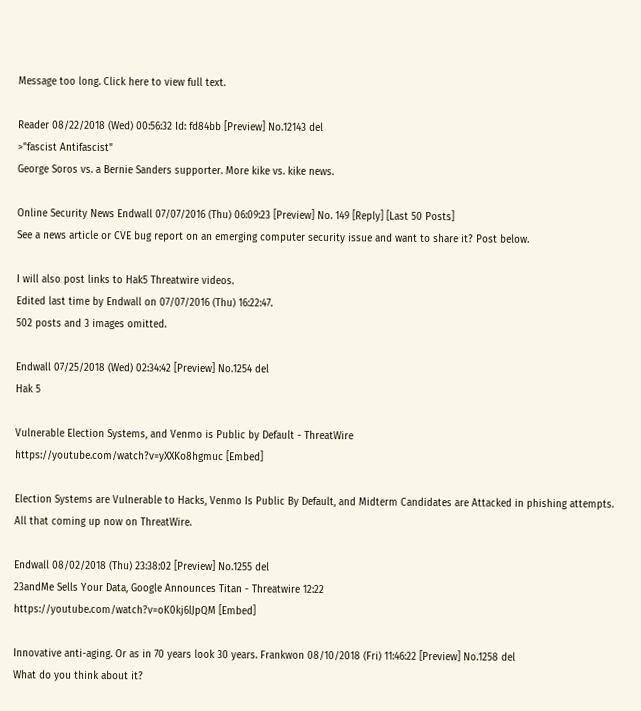Message too long. Click here to view full text.

Reader 08/22/2018 (Wed) 00:56:32 Id: fd84bb [Preview] No.12143 del
>"fascist Antifascist"
George Soros vs. a Bernie Sanders supporter. More kike vs. kike news.

Online Security News Endwall 07/07/2016 (Thu) 06:09:23 [Preview] No. 149 [Reply] [Last 50 Posts]
See a news article or CVE bug report on an emerging computer security issue and want to share it? Post below.

I will also post links to Hak5 Threatwire videos.
Edited last time by Endwall on 07/07/2016 (Thu) 16:22:47.
502 posts and 3 images omitted.

Endwall 07/25/2018 (Wed) 02:34:42 [Preview] No.1254 del
Hak 5

Vulnerable Election Systems, and Venmo is Public by Default - ThreatWire
https://youtube.com/watch?v=yXXKo8hgmuc [Embed]

Election Systems are Vulnerable to Hacks, Venmo Is Public By Default, and Midterm Candidates are Attacked in phishing attempts. All that coming up now on ThreatWire.

Endwall 08/02/2018 (Thu) 23:38:02 [Preview] No.1255 del
23andMe Sells Your Data, Google Announces Titan - Threatwire 12:22
https://youtube.com/watch?v=oK0kj6lJpQM [Embed]

Innovative anti-aging. Or as in 70 years look 30 years. Frankwon 08/10/2018 (Fri) 11:46:22 [Preview] No.1258 del
What do you think about it?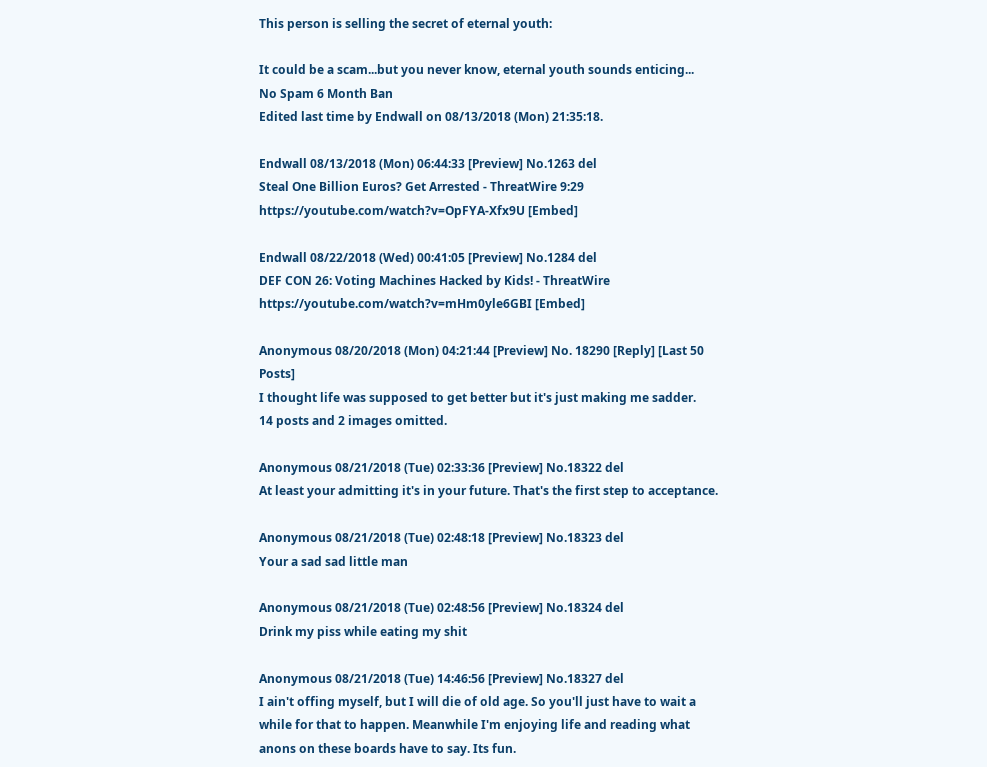This person is selling the secret of eternal youth:

It could be a scam...but you never know, eternal youth sounds enticing...
No Spam 6 Month Ban
Edited last time by Endwall on 08/13/2018 (Mon) 21:35:18.

Endwall 08/13/2018 (Mon) 06:44:33 [Preview] No.1263 del
Steal One Billion Euros? Get Arrested - ThreatWire 9:29
https://youtube.com/watch?v=OpFYA-Xfx9U [Embed]

Endwall 08/22/2018 (Wed) 00:41:05 [Preview] No.1284 del
DEF CON 26: Voting Machines Hacked by Kids! - ThreatWire
https://youtube.com/watch?v=mHm0yle6GBI [Embed]

Anonymous 08/20/2018 (Mon) 04:21:44 [Preview] No. 18290 [Reply] [Last 50 Posts]
I thought life was supposed to get better but it's just making me sadder.
14 posts and 2 images omitted.

Anonymous 08/21/2018 (Tue) 02:33:36 [Preview] No.18322 del
At least your admitting it's in your future. That's the first step to acceptance.

Anonymous 08/21/2018 (Tue) 02:48:18 [Preview] No.18323 del
Your a sad sad little man

Anonymous 08/21/2018 (Tue) 02:48:56 [Preview] No.18324 del
Drink my piss while eating my shit

Anonymous 08/21/2018 (Tue) 14:46:56 [Preview] No.18327 del
I ain't offing myself, but I will die of old age. So you'll just have to wait a while for that to happen. Meanwhile I'm enjoying life and reading what anons on these boards have to say. Its fun.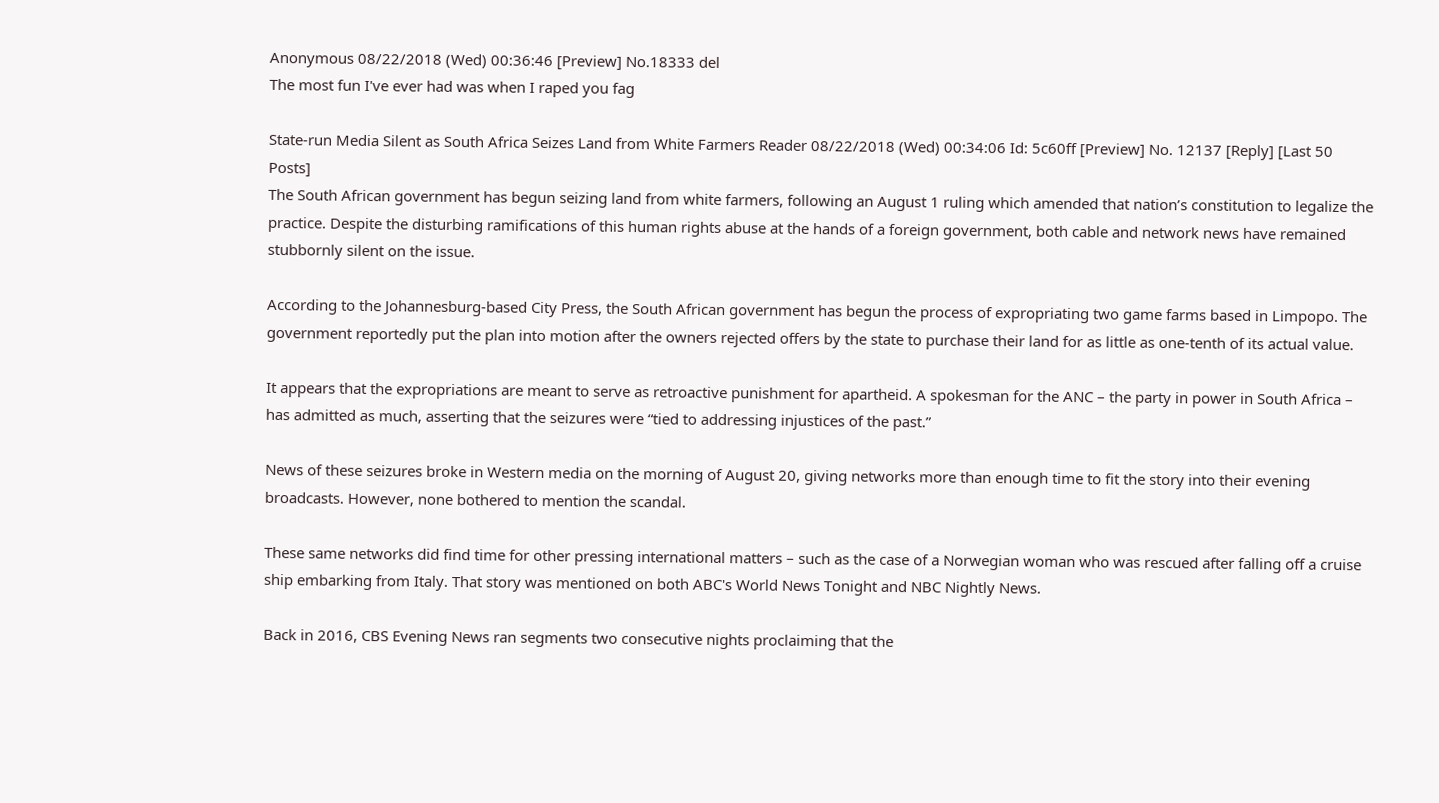Anonymous 08/22/2018 (Wed) 00:36:46 [Preview] No.18333 del
The most fun I've ever had was when I raped you fag

State-run Media Silent as South Africa Seizes Land from White Farmers Reader 08/22/2018 (Wed) 00:34:06 Id: 5c60ff [Preview] No. 12137 [Reply] [Last 50 Posts]
The South African government has begun seizing land from white farmers, following an August 1 ruling which amended that nation’s constitution to legalize the practice. Despite the disturbing ramifications of this human rights abuse at the hands of a foreign government, both cable and network news have remained stubbornly silent on the issue.

According to the Johannesburg-based City Press, the South African government has begun the process of expropriating two game farms based in Limpopo. The government reportedly put the plan into motion after the owners rejected offers by the state to purchase their land for as little as one-tenth of its actual value.

It appears that the expropriations are meant to serve as retroactive punishment for apartheid. A spokesman for the ANC – the party in power in South Africa – has admitted as much, asserting that the seizures were “tied to addressing injustices of the past.”

News of these seizures broke in Western media on the morning of August 20, giving networks more than enough time to fit the story into their evening broadcasts. However, none bothered to mention the scandal.

These same networks did find time for other pressing international matters – such as the case of a Norwegian woman who was rescued after falling off a cruise ship embarking from Italy. That story was mentioned on both ABC's World News Tonight and NBC Nightly News.

Back in 2016, CBS Evening News ran segments two consecutive nights proclaiming that the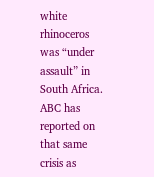white rhinoceros was “under assault” in South Africa. ABC has reported on that same crisis as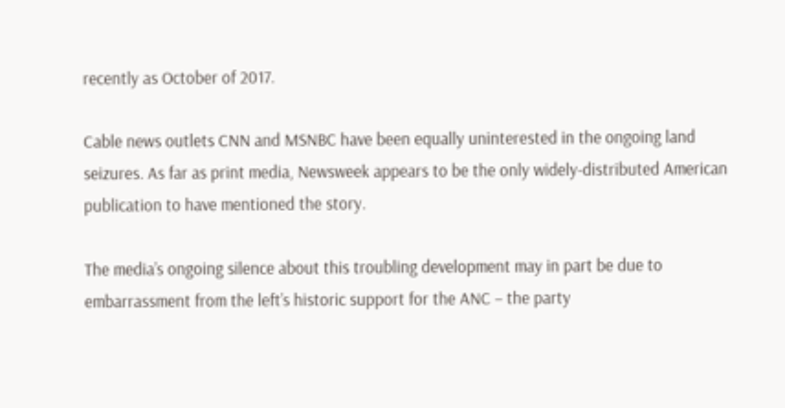recently as October of 2017.

Cable news outlets CNN and MSNBC have been equally uninterested in the ongoing land seizures. As far as print media, Newsweek appears to be the only widely-distributed American publication to have mentioned the story.

The media’s ongoing silence about this troubling development may in part be due to embarrassment from the left’s historic support for the ANC – the party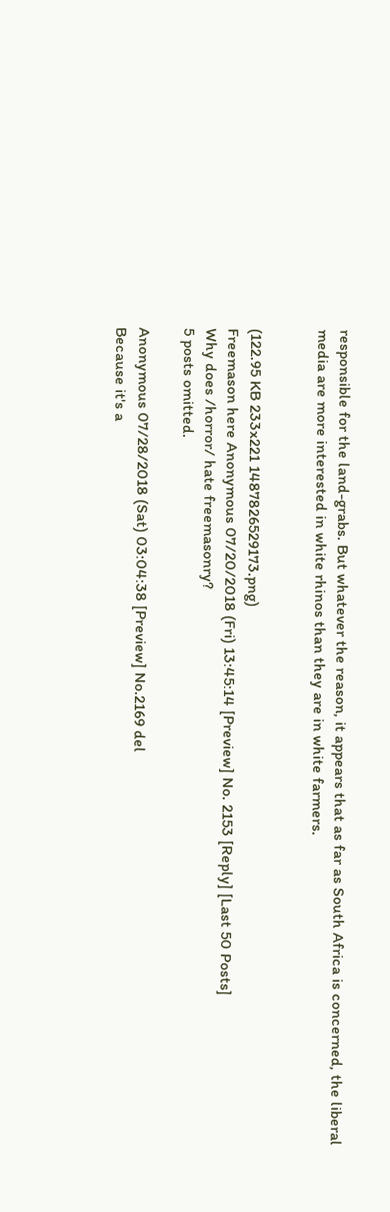responsible for the land-grabs. But whatever the reason, it appears that as far as South Africa is concerned, the liberal media are more interested in white rhinos than they are in white farmers.


(122.95 KB 233x221 1487826529173.png)
Freemason here Anonymous 07/20/2018 (Fri) 13:45:14 [Preview] No. 2153 [Reply] [Last 50 Posts]
Why does /horror/ hate freemasonry?
5 posts omitted.

Anonymous 07/28/2018 (Sat) 03:04:38 [Preview] No.2169 del
Because it's a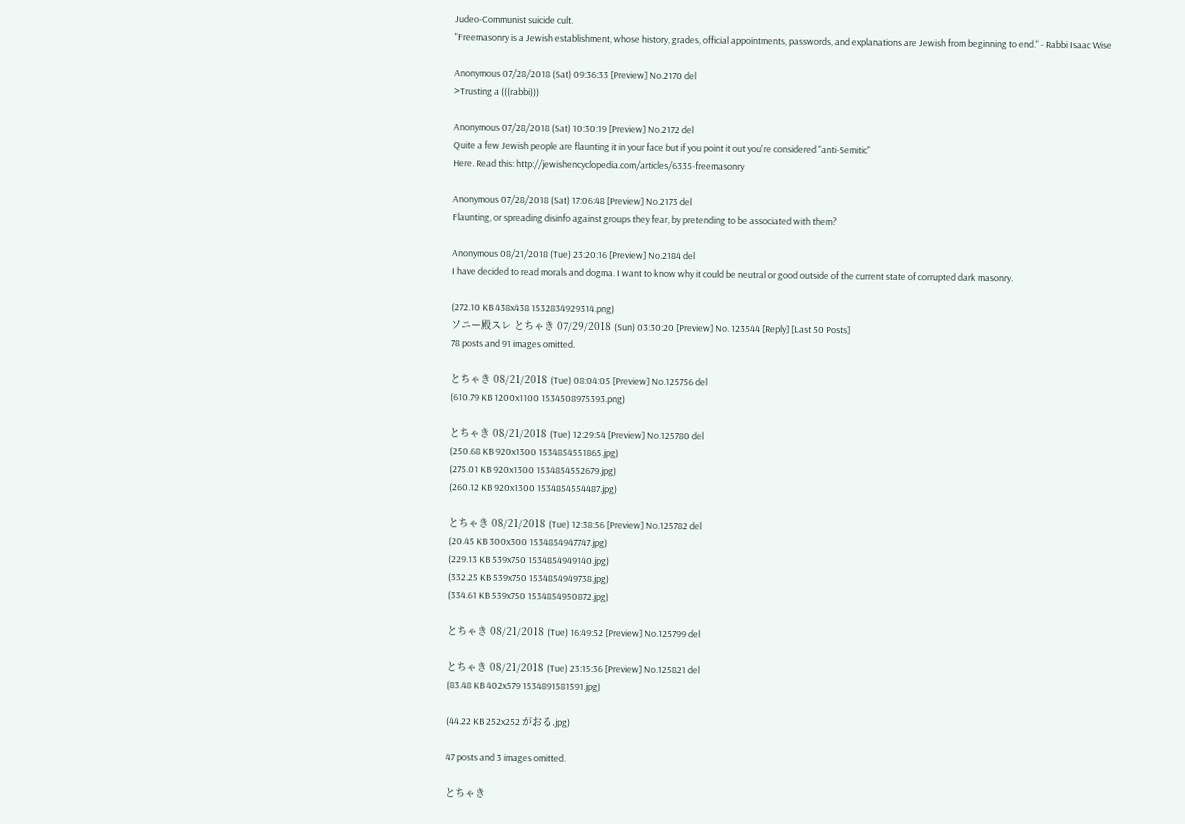Judeo-Communist suicide cult.
"Freemasonry is a Jewish establishment, whose history, grades, official appointments, passwords, and explanations are Jewish from beginning to end." - Rabbi Isaac Wise

Anonymous 07/28/2018 (Sat) 09:36:33 [Preview] No.2170 del
>Trusting a (((rabbi)))

Anonymous 07/28/2018 (Sat) 10:30:19 [Preview] No.2172 del
Quite a few Jewish people are flaunting it in your face but if you point it out you're considered "anti-Semitic"
Here. Read this: http://jewishencyclopedia.com/articles/6335-freemasonry

Anonymous 07/28/2018 (Sat) 17:06:48 [Preview] No.2173 del
Flaunting, or spreading disinfo against groups they fear, by pretending to be associated with them?

Anonymous 08/21/2018 (Tue) 23:20:16 [Preview] No.2184 del
I have decided to read morals and dogma. I want to know why it could be neutral or good outside of the current state of corrupted dark masonry.

(272.10 KB 438x438 1532834929314.png)
ソニー殿スレ とちゃき 07/29/2018 (Sun) 03:30:20 [Preview] No. 123544 [Reply] [Last 50 Posts]
78 posts and 91 images omitted.

とちゃき 08/21/2018 (Tue) 08:04:05 [Preview] No.125756 del
(610.79 KB 1200x1100 1534508975393.png)

とちゃき 08/21/2018 (Tue) 12:29:54 [Preview] No.125780 del
(250.68 KB 920x1300 1534854551865.jpg)
(275.01 KB 920x1300 1534854552679.jpg)
(260.12 KB 920x1300 1534854554487.jpg)

とちゃき 08/21/2018 (Tue) 12:38:56 [Preview] No.125782 del
(20.45 KB 300x300 1534854947747.jpg)
(229.13 KB 539x750 1534854949140.jpg)
(332.25 KB 539x750 1534854949738.jpg)
(334.61 KB 539x750 1534854950872.jpg)

とちゃき 08/21/2018 (Tue) 16:49:52 [Preview] No.125799 del

とちゃき 08/21/2018 (Tue) 23:15:36 [Preview] No.125821 del
(83.48 KB 402x579 1534891581591.jpg)

(44.22 KB 252x252 がおる.jpg)

47 posts and 3 images omitted.

とちゃき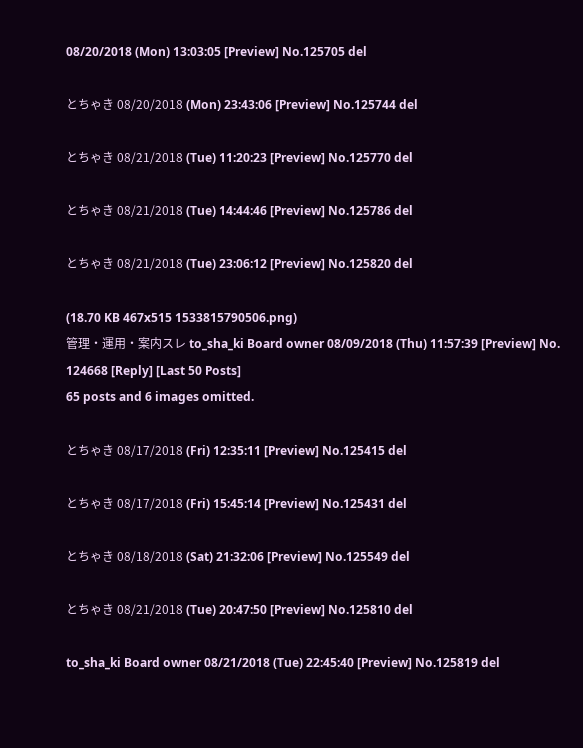08/20/2018 (Mon) 13:03:05 [Preview] No.125705 del

とちゃき 08/20/2018 (Mon) 23:43:06 [Preview] No.125744 del

とちゃき 08/21/2018 (Tue) 11:20:23 [Preview] No.125770 del

とちゃき 08/21/2018 (Tue) 14:44:46 [Preview] No.125786 del

とちゃき 08/21/2018 (Tue) 23:06:12 [Preview] No.125820 del

(18.70 KB 467x515 1533815790506.png)
管理・運用・案内スレ to_sha_ki Board owner 08/09/2018 (Thu) 11:57:39 [Preview] No. 124668 [Reply] [Last 50 Posts]
65 posts and 6 images omitted.

とちゃき 08/17/2018 (Fri) 12:35:11 [Preview] No.125415 del

とちゃき 08/17/2018 (Fri) 15:45:14 [Preview] No.125431 del

とちゃき 08/18/2018 (Sat) 21:32:06 [Preview] No.125549 del

とちゃき 08/21/2018 (Tue) 20:47:50 [Preview] No.125810 del

to_sha_ki Board owner 08/21/2018 (Tue) 22:45:40 [Preview] No.125819 del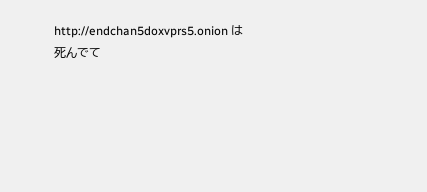http://endchan5doxvprs5.onion は死んでて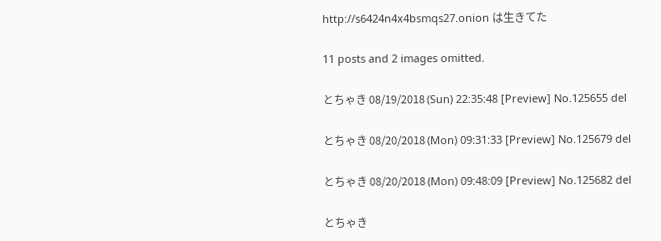http://s6424n4x4bsmqs27.onion は生きてた

11 posts and 2 images omitted.

とちゃき 08/19/2018 (Sun) 22:35:48 [Preview] No.125655 del

とちゃき 08/20/2018 (Mon) 09:31:33 [Preview] No.125679 del

とちゃき 08/20/2018 (Mon) 09:48:09 [Preview] No.125682 del

とちゃき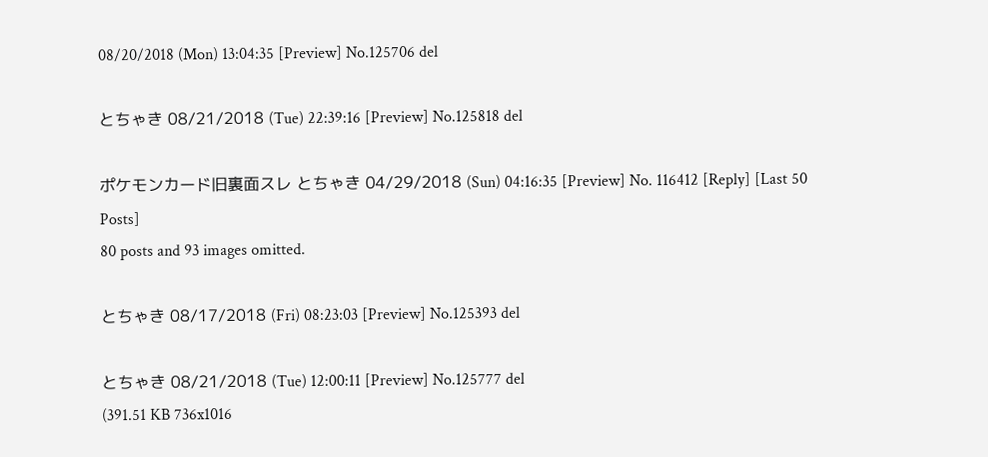08/20/2018 (Mon) 13:04:35 [Preview] No.125706 del

とちゃき 08/21/2018 (Tue) 22:39:16 [Preview] No.125818 del

ポケモンカード旧裏面スレ とちゃき 04/29/2018 (Sun) 04:16:35 [Preview] No. 116412 [Reply] [Last 50 Posts]
80 posts and 93 images omitted.

とちゃき 08/17/2018 (Fri) 08:23:03 [Preview] No.125393 del

とちゃき 08/21/2018 (Tue) 12:00:11 [Preview] No.125777 del
(391.51 KB 736x1016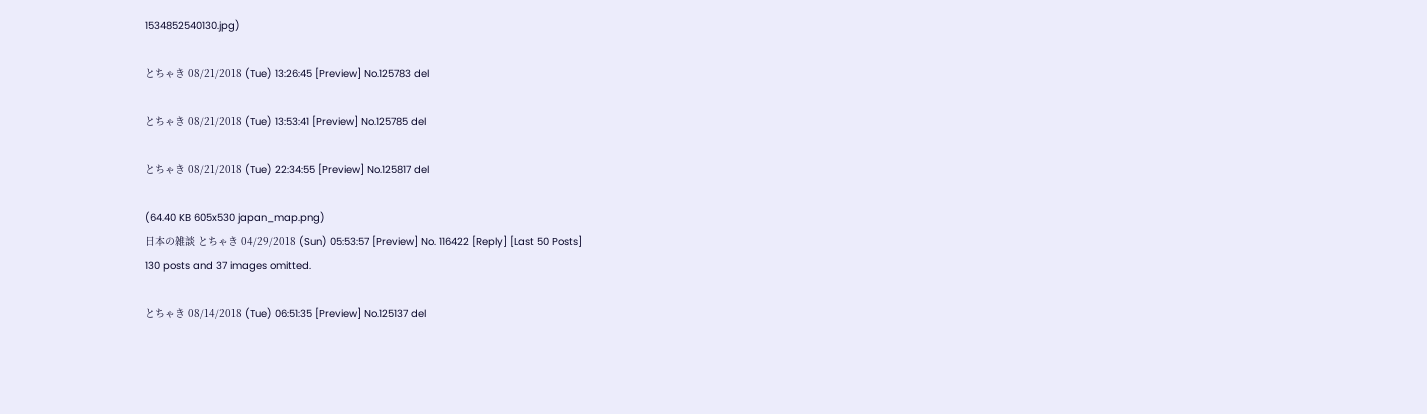1534852540130.jpg)

とちゃき 08/21/2018 (Tue) 13:26:45 [Preview] No.125783 del

とちゃき 08/21/2018 (Tue) 13:53:41 [Preview] No.125785 del

とちゃき 08/21/2018 (Tue) 22:34:55 [Preview] No.125817 del

(64.40 KB 605x530 japan_map.png)
日本の雑談 とちゃき 04/29/2018 (Sun) 05:53:57 [Preview] No. 116422 [Reply] [Last 50 Posts]
130 posts and 37 images omitted.

とちゃき 08/14/2018 (Tue) 06:51:35 [Preview] No.125137 del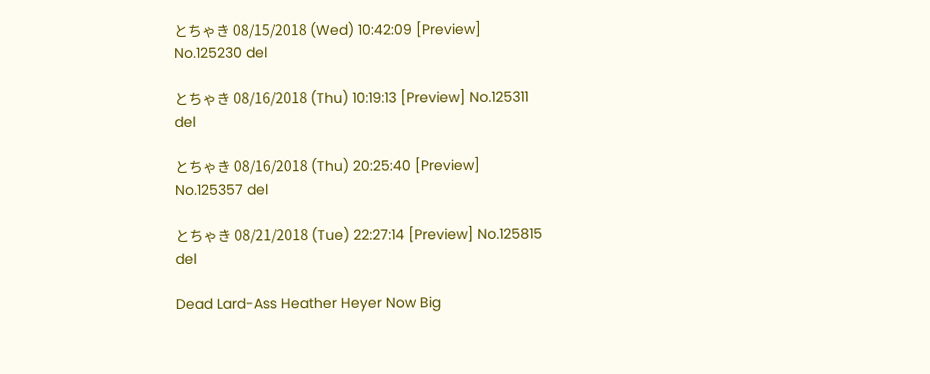とちゃき 08/15/2018 (Wed) 10:42:09 [Preview] No.125230 del

とちゃき 08/16/2018 (Thu) 10:19:13 [Preview] No.125311 del

とちゃき 08/16/2018 (Thu) 20:25:40 [Preview] No.125357 del

とちゃき 08/21/2018 (Tue) 22:27:14 [Preview] No.125815 del

Dead Lard-Ass Heather Heyer Now Big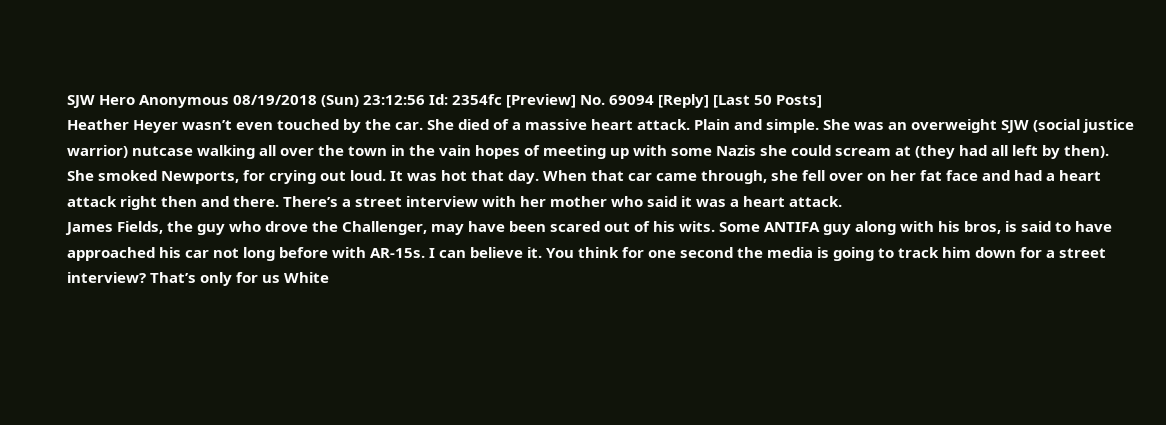SJW Hero Anonymous 08/19/2018 (Sun) 23:12:56 Id: 2354fc [Preview] No. 69094 [Reply] [Last 50 Posts]
Heather Heyer wasn’t even touched by the car. She died of a massive heart attack. Plain and simple. She was an overweight SJW (social justice warrior) nutcase walking all over the town in the vain hopes of meeting up with some Nazis she could scream at (they had all left by then). She smoked Newports, for crying out loud. It was hot that day. When that car came through, she fell over on her fat face and had a heart attack right then and there. There’s a street interview with her mother who said it was a heart attack.
James Fields, the guy who drove the Challenger, may have been scared out of his wits. Some ANTIFA guy along with his bros, is said to have approached his car not long before with AR-15s. I can believe it. You think for one second the media is going to track him down for a street interview? That’s only for us White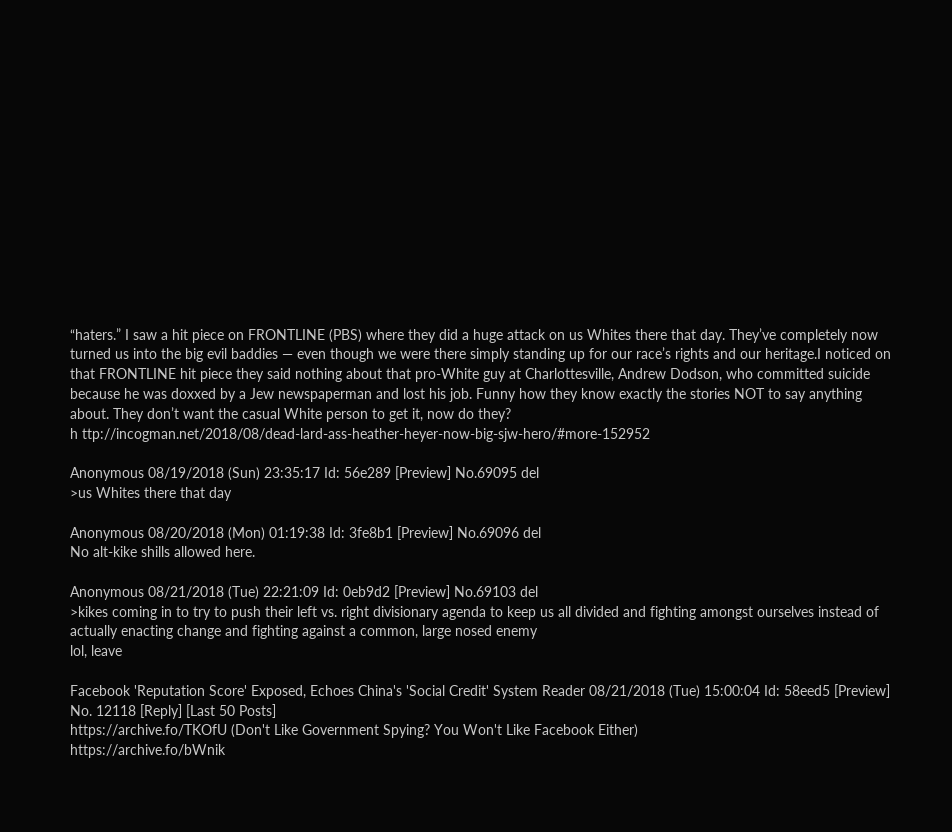“haters.” I saw a hit piece on FRONTLINE (PBS) where they did a huge attack on us Whites there that day. They’ve completely now turned us into the big evil baddies — even though we were there simply standing up for our race’s rights and our heritage.I noticed on that FRONTLINE hit piece they said nothing about that pro-White guy at Charlottesville, Andrew Dodson, who committed suicide because he was doxxed by a Jew newspaperman and lost his job. Funny how they know exactly the stories NOT to say anything about. They don’t want the casual White person to get it, now do they?
h ttp://incogman.net/2018/08/dead-lard-ass-heather-heyer-now-big-sjw-hero/#more-152952

Anonymous 08/19/2018 (Sun) 23:35:17 Id: 56e289 [Preview] No.69095 del
>us Whites there that day

Anonymous 08/20/2018 (Mon) 01:19:38 Id: 3fe8b1 [Preview] No.69096 del
No alt-kike shills allowed here.

Anonymous 08/21/2018 (Tue) 22:21:09 Id: 0eb9d2 [Preview] No.69103 del
>kikes coming in to try to push their left vs. right divisionary agenda to keep us all divided and fighting amongst ourselves instead of actually enacting change and fighting against a common, large nosed enemy
lol, leave

Facebook 'Reputation Score' Exposed, Echoes China's 'Social Credit' System Reader 08/21/2018 (Tue) 15:00:04 Id: 58eed5 [Preview] No. 12118 [Reply] [Last 50 Posts]
https://archive.fo/TKOfU (Don't Like Government Spying? You Won't Like Facebook Either)
https://archive.fo/bWnik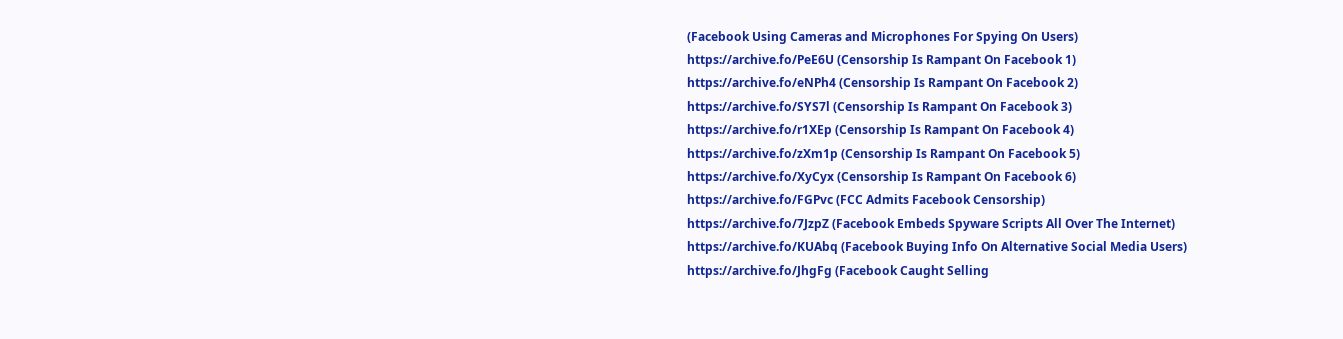(Facebook Using Cameras and Microphones For Spying On Users)
https://archive.fo/PeE6U (Censorship Is Rampant On Facebook 1)
https://archive.fo/eNPh4 (Censorship Is Rampant On Facebook 2)
https://archive.fo/SYS7l (Censorship Is Rampant On Facebook 3)
https://archive.fo/r1XEp (Censorship Is Rampant On Facebook 4)
https://archive.fo/zXm1p (Censorship Is Rampant On Facebook 5)
https://archive.fo/XyCyx (Censorship Is Rampant On Facebook 6)
https://archive.fo/FGPvc (FCC Admits Facebook Censorship)
https://archive.fo/7JzpZ (Facebook Embeds Spyware Scripts All Over The Internet)
https://archive.fo/KUAbq (Facebook Buying Info On Alternative Social Media Users)
https://archive.fo/JhgFg (Facebook Caught Selling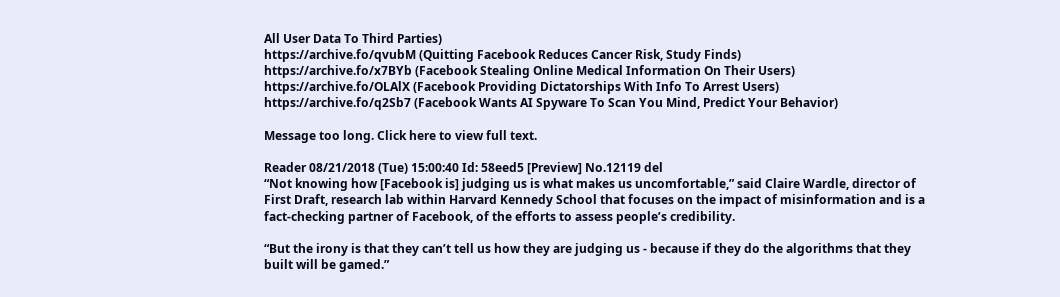All User Data To Third Parties)
https://archive.fo/qvubM (Quitting Facebook Reduces Cancer Risk, Study Finds)
https://archive.fo/x7BYb (Facebook Stealing Online Medical Information On Their Users)
https://archive.fo/OLAlX (Facebook Providing Dictatorships With Info To Arrest Users)
https://archive.fo/q2Sb7 (Facebook Wants AI Spyware To Scan You Mind, Predict Your Behavior)

Message too long. Click here to view full text.

Reader 08/21/2018 (Tue) 15:00:40 Id: 58eed5 [Preview] No.12119 del
“Not knowing how [Facebook is] judging us is what makes us uncomfortable,” said Claire Wardle, director of First Draft, research lab within Harvard Kennedy School that focuses on the impact of misinformation and is a fact-checking partner of Facebook, of the efforts to assess people’s credibility.

“But the irony is that they can’t tell us how they are judging us - because if they do the algorithms that they built will be gamed.”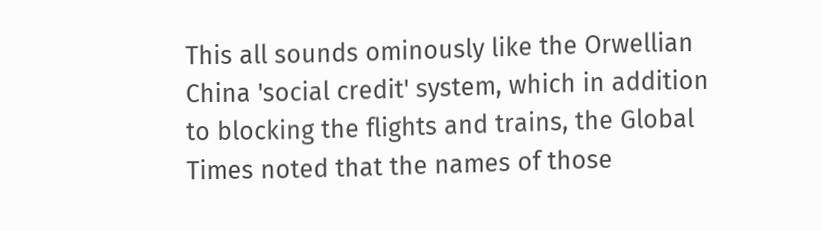This all sounds ominously like the Orwellian China 'social credit' system, which in addition to blocking the flights and trains, the Global Times noted that the names of those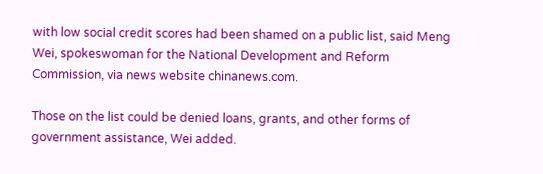with low social credit scores had been shamed on a public list, said Meng Wei, spokeswoman for the National Development and Reform Commission, via news website chinanews.com.

Those on the list could be denied loans, grants, and other forms of government assistance, Wei added.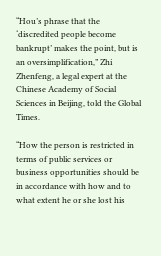“Hou’s phrase that the ‘discredited people become bankrupt’ makes the point, but is an oversimplification,” Zhi Zhenfeng, a legal expert at the Chinese Academy of Social Sciences in Beijing, told the Global Times.

“How the person is restricted in terms of public services or business opportunities should be in accordance with how and to what extent he or she lost his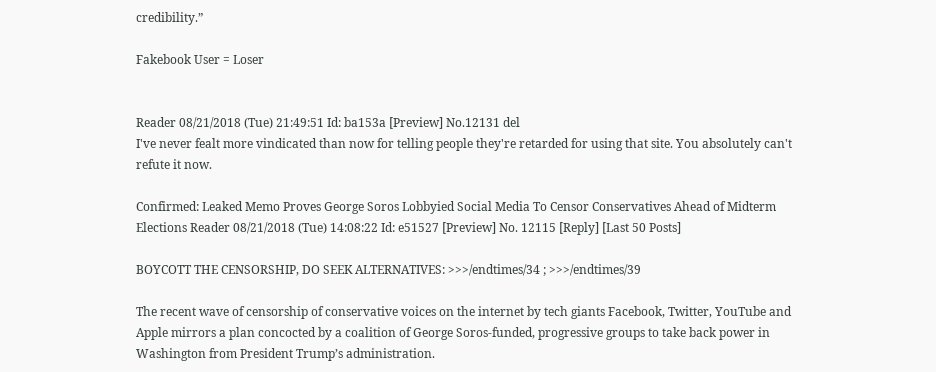credibility.”

Fakebook User = Loser


Reader 08/21/2018 (Tue) 21:49:51 Id: ba153a [Preview] No.12131 del
I've never fealt more vindicated than now for telling people they're retarded for using that site. You absolutely can't refute it now.

Confirmed: Leaked Memo Proves George Soros Lobbyied Social Media To Censor Conservatives Ahead of Midterm Elections Reader 08/21/2018 (Tue) 14:08:22 Id: e51527 [Preview] No. 12115 [Reply] [Last 50 Posts]

BOYCOTT THE CENSORSHIP, DO SEEK ALTERNATIVES: >>>/endtimes/34 ; >>>/endtimes/39

The recent wave of censorship of conservative voices on the internet by tech giants Facebook, Twitter, YouTube and Apple mirrors a plan concocted by a coalition of George Soros-funded, progressive groups to take back power in Washington from President Trump’s administration.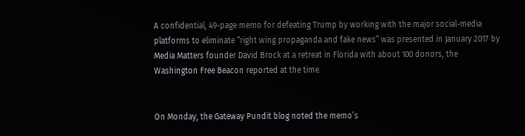A confidential, 49-page memo for defeating Trump by working with the major social-media platforms to eliminate “right wing propaganda and fake news” was presented in January 2017 by Media Matters founder David Brock at a retreat in Florida with about 100 donors, the Washington Free Beacon reported at the time.


On Monday, the Gateway Pundit blog noted the memo’s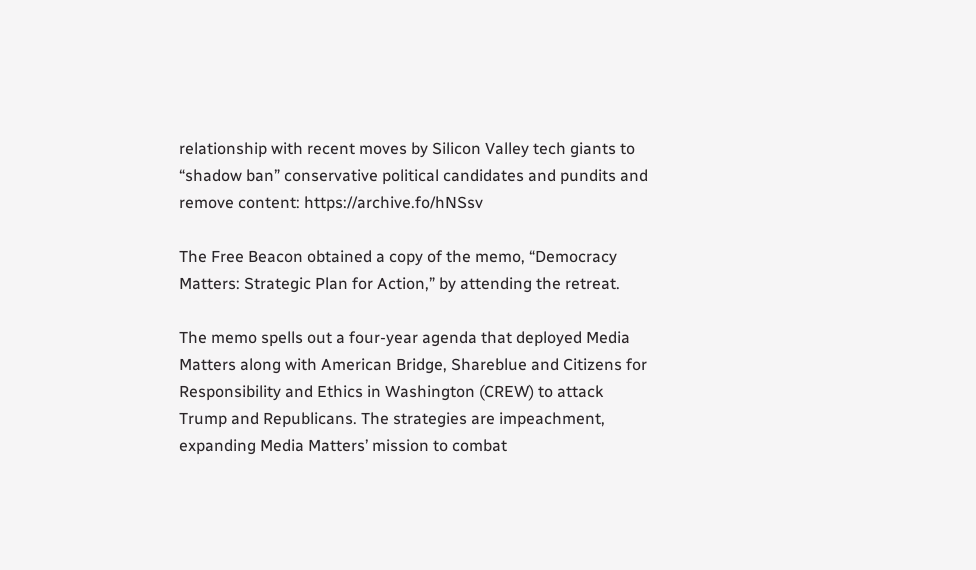relationship with recent moves by Silicon Valley tech giants to “shadow ban” conservative political candidates and pundits and remove content: https://archive.fo/hNSsv

The Free Beacon obtained a copy of the memo, “Democracy Matters: Strategic Plan for Action,” by attending the retreat.

The memo spells out a four-year agenda that deployed Media Matters along with American Bridge, Shareblue and Citizens for Responsibility and Ethics in Washington (CREW) to attack Trump and Republicans. The strategies are impeachment, expanding Media Matters’ mission to combat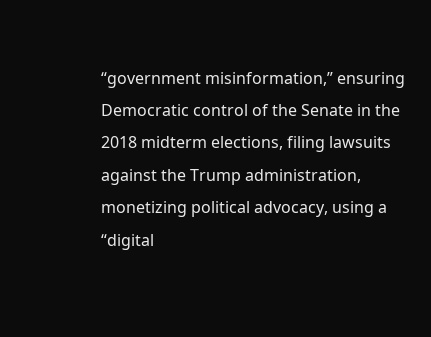“government misinformation,” ensuring Democratic control of the Senate in the 2018 midterm elections, filing lawsuits against the Trump administration, monetizing political advocacy, using a “digital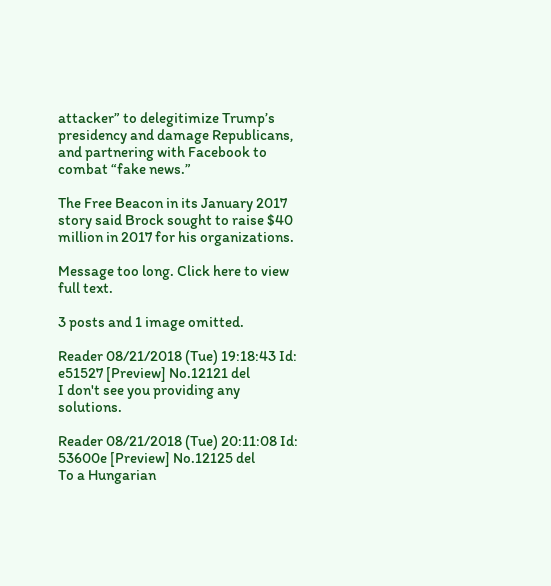attacker” to delegitimize Trump’s presidency and damage Republicans, and partnering with Facebook to combat “fake news.”

The Free Beacon in its January 2017 story said Brock sought to raise $40 million in 2017 for his organizations.

Message too long. Click here to view full text.

3 posts and 1 image omitted.

Reader 08/21/2018 (Tue) 19:18:43 Id: e51527 [Preview] No.12121 del
I don't see you providing any solutions.

Reader 08/21/2018 (Tue) 20:11:08 Id: 53600e [Preview] No.12125 del
To a Hungarian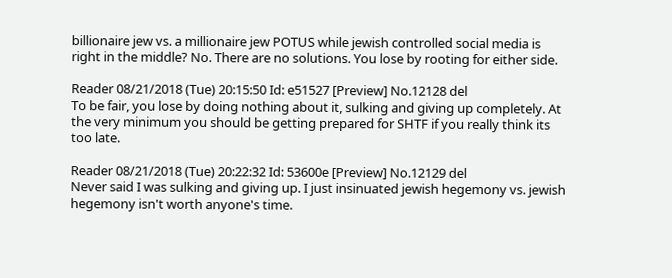billionaire jew vs. a millionaire jew POTUS while jewish controlled social media is right in the middle? No. There are no solutions. You lose by rooting for either side.

Reader 08/21/2018 (Tue) 20:15:50 Id: e51527 [Preview] No.12128 del
To be fair, you lose by doing nothing about it, sulking and giving up completely. At the very minimum you should be getting prepared for SHTF if you really think its too late.

Reader 08/21/2018 (Tue) 20:22:32 Id: 53600e [Preview] No.12129 del
Never said I was sulking and giving up. I just insinuated jewish hegemony vs. jewish hegemony isn't worth anyone's time.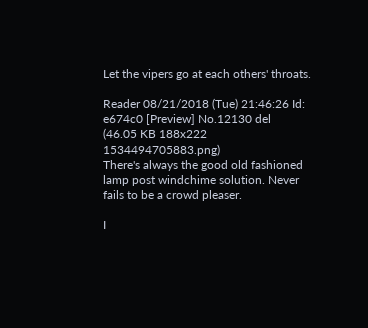Let the vipers go at each others' throats.

Reader 08/21/2018 (Tue) 21:46:26 Id: e674c0 [Preview] No.12130 del
(46.05 KB 188x222 1534494705883.png)
There's always the good old fashioned lamp post windchime solution. Never fails to be a crowd pleaser.

I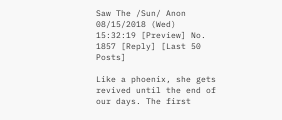Saw The /Sun/ Anon 08/15/2018 (Wed) 15:32:19 [Preview] No. 1857 [Reply] [Last 50 Posts]

Like a phoenix, she gets revived until the end of our days. The first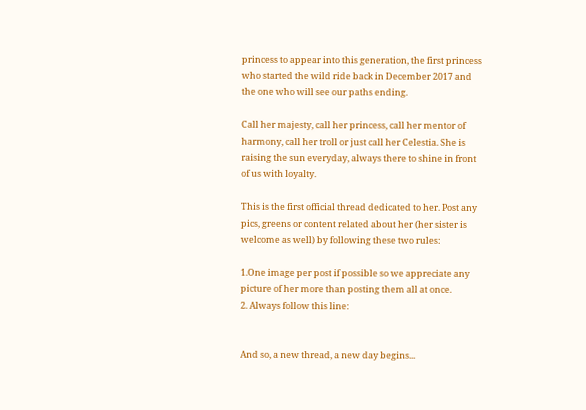princess to appear into this generation, the first princess who started the wild ride back in December 2017 and the one who will see our paths ending.

Call her majesty, call her princess, call her mentor of harmony, call her troll or just call her Celestia. She is raising the sun everyday, always there to shine in front of us with loyalty.

This is the first official thread dedicated to her. Post any pics, greens or content related about her (her sister is welcome as well) by following these two rules:

1.One image per post if possible so we appreciate any picture of her more than posting them all at once.
2. Always follow this line:


And so, a new thread, a new day begins...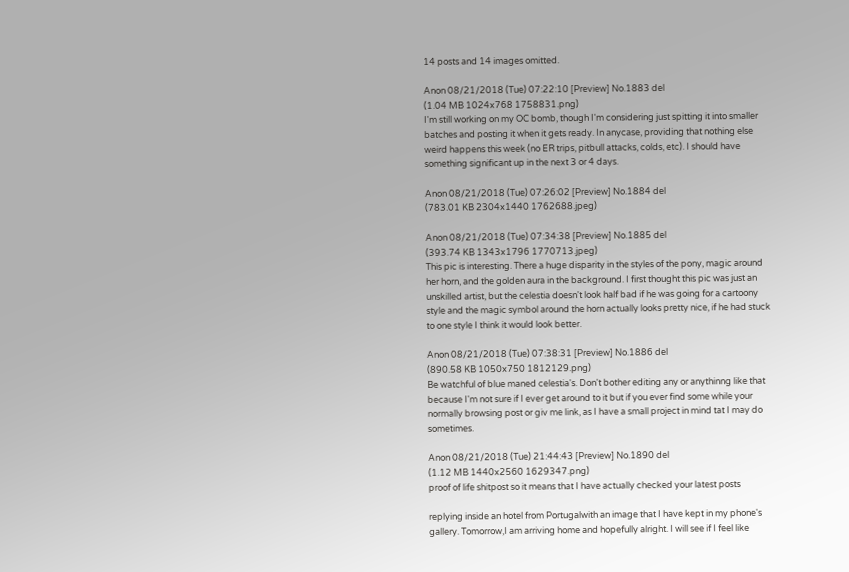14 posts and 14 images omitted.

Anon 08/21/2018 (Tue) 07:22:10 [Preview] No.1883 del
(1.04 MB 1024x768 1758831.png)
I'm still working on my OC bomb, though I'm considering just spitting it into smaller batches and posting it when it gets ready. In anycase, providing that nothing else weird happens this week (no ER trips, pitbull attacks, colds, etc). I should have something significant up in the next 3 or 4 days.

Anon 08/21/2018 (Tue) 07:26:02 [Preview] No.1884 del
(783.01 KB 2304x1440 1762688.jpeg)

Anon 08/21/2018 (Tue) 07:34:38 [Preview] No.1885 del
(393.74 KB 1343x1796 1770713.jpeg)
This pic is interesting. There a huge disparity in the styles of the pony, magic around her horn, and the golden aura in the background. I first thought this pic was just an unskilled artist, but the celestia doesn't look half bad if he was going for a cartoony style and the magic symbol around the horn actually looks pretty nice, if he had stuck to one style I think it would look better.

Anon 08/21/2018 (Tue) 07:38:31 [Preview] No.1886 del
(890.58 KB 1050x750 1812129.png)
Be watchful of blue maned celestia's. Don't bother editing any or anythinng like that because I'm not sure if I ever get around to it but if you ever find some while your normally browsing post or giv me link, as I have a small project in mind tat I may do sometimes.

Anon 08/21/2018 (Tue) 21:44:43 [Preview] No.1890 del
(1.12 MB 1440x2560 1629347.png)
proof of life shitpost so it means that I have actually checked your latest posts

replying inside an hotel from Portugalwith an image that I have kept in my phone's gallery. Tomorrow,I am arriving home and hopefully alright. I will see if I feel like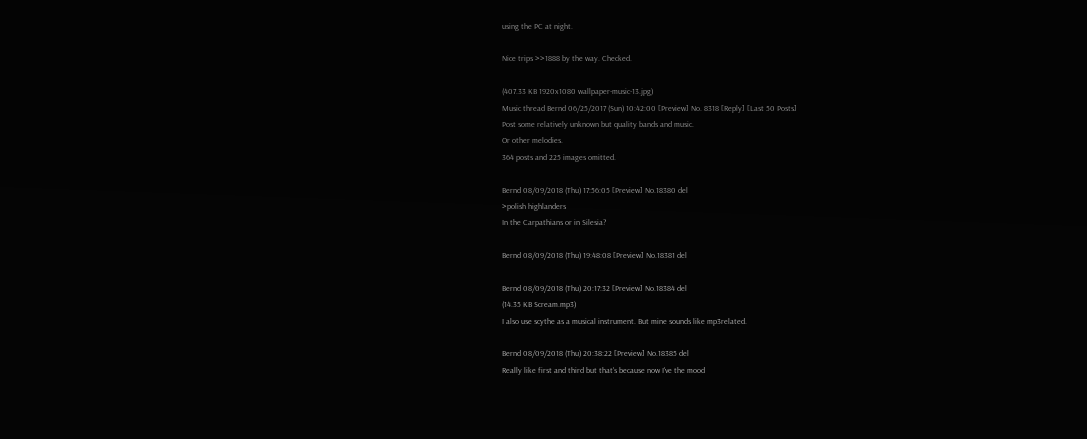using the PC at night.

Nice trips >>1888 by the way. Checked.

(407.33 KB 1920x1080 wallpaper-music-13.jpg)
Music thread Bernd 06/25/2017 (Sun) 10:42:00 [Preview] No. 8318 [Reply] [Last 50 Posts]
Post some relatively unknown but quality bands and music.
Or other melodies.
364 posts and 225 images omitted.

Bernd 08/09/2018 (Thu) 17:56:05 [Preview] No.18380 del
>polish highlanders
In the Carpathians or in Silesia?

Bernd 08/09/2018 (Thu) 19:48:08 [Preview] No.18381 del

Bernd 08/09/2018 (Thu) 20:17:32 [Preview] No.18384 del
(14.35 KB Scream.mp3)
I also use scythe as a musical instrument. But mine sounds like mp3related.

Bernd 08/09/2018 (Thu) 20:38:22 [Preview] No.18385 del
Really like first and third but that's because now I've the mood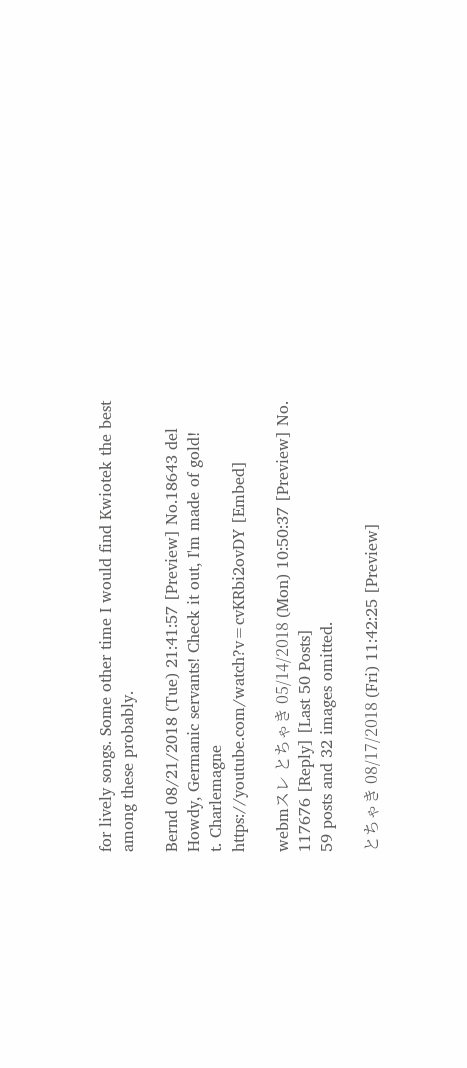for lively songs. Some other time I would find Kwiotek the best among these probably.

Bernd 08/21/2018 (Tue) 21:41:57 [Preview] No.18643 del
Howdy, Germanic servants! Check it out, I'm made of gold!
t. Charlemagne
https://youtube.com/watch?v=cvKRbi2ovDY [Embed]

webmスレ とちゃき 05/14/2018 (Mon) 10:50:37 [Preview] No. 117676 [Reply] [Last 50 Posts]
59 posts and 32 images omitted.

とちゃき 08/17/2018 (Fri) 11:42:25 [Preview]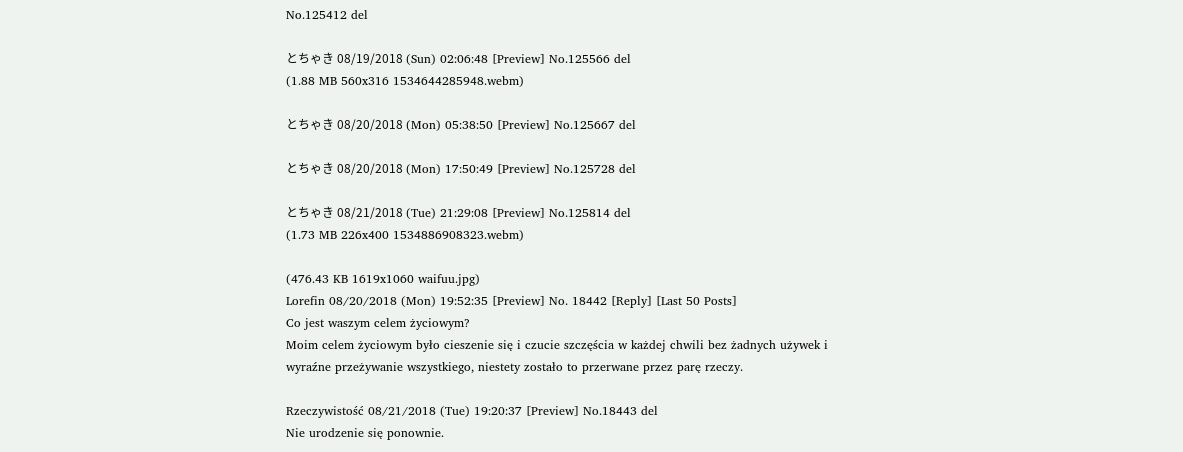No.125412 del

とちゃき 08/19/2018 (Sun) 02:06:48 [Preview] No.125566 del
(1.88 MB 560x316 1534644285948.webm)

とちゃき 08/20/2018 (Mon) 05:38:50 [Preview] No.125667 del

とちゃき 08/20/2018 (Mon) 17:50:49 [Preview] No.125728 del

とちゃき 08/21/2018 (Tue) 21:29:08 [Preview] No.125814 del
(1.73 MB 226x400 1534886908323.webm)

(476.43 KB 1619x1060 waifuu.jpg)
Lorefin 08/20/2018 (Mon) 19:52:35 [Preview] No. 18442 [Reply] [Last 50 Posts]
Co jest waszym celem życiowym?
Moim celem życiowym było cieszenie się i czucie szczęścia w każdej chwili bez żadnych używek i wyraźne przeżywanie wszystkiego, niestety zostało to przerwane przez parę rzeczy.

Rzeczywistość 08/21/2018 (Tue) 19:20:37 [Preview] No.18443 del
Nie urodzenie się ponownie.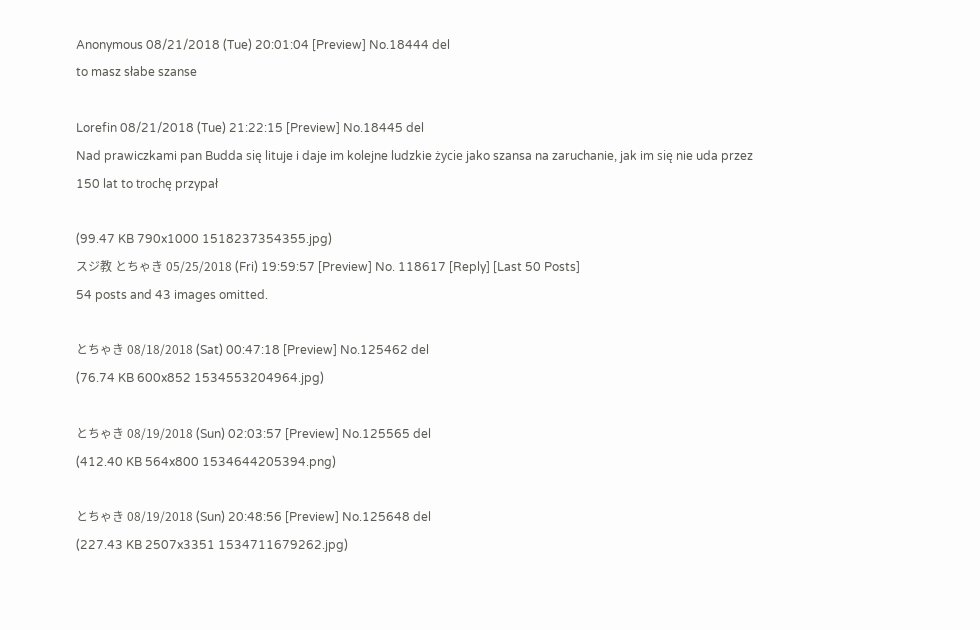Anonymous 08/21/2018 (Tue) 20:01:04 [Preview] No.18444 del
to masz słabe szanse

Lorefin 08/21/2018 (Tue) 21:22:15 [Preview] No.18445 del
Nad prawiczkami pan Budda się lituje i daje im kolejne ludzkie życie jako szansa na zaruchanie, jak im się nie uda przez 150 lat to trochę przypał

(99.47 KB 790x1000 1518237354355.jpg)
スジ教 とちゃき 05/25/2018 (Fri) 19:59:57 [Preview] No. 118617 [Reply] [Last 50 Posts]
54 posts and 43 images omitted.

とちゃき 08/18/2018 (Sat) 00:47:18 [Preview] No.125462 del
(76.74 KB 600x852 1534553204964.jpg)

とちゃき 08/19/2018 (Sun) 02:03:57 [Preview] No.125565 del
(412.40 KB 564x800 1534644205394.png)

とちゃき 08/19/2018 (Sun) 20:48:56 [Preview] No.125648 del
(227.43 KB 2507x3351 1534711679262.jpg)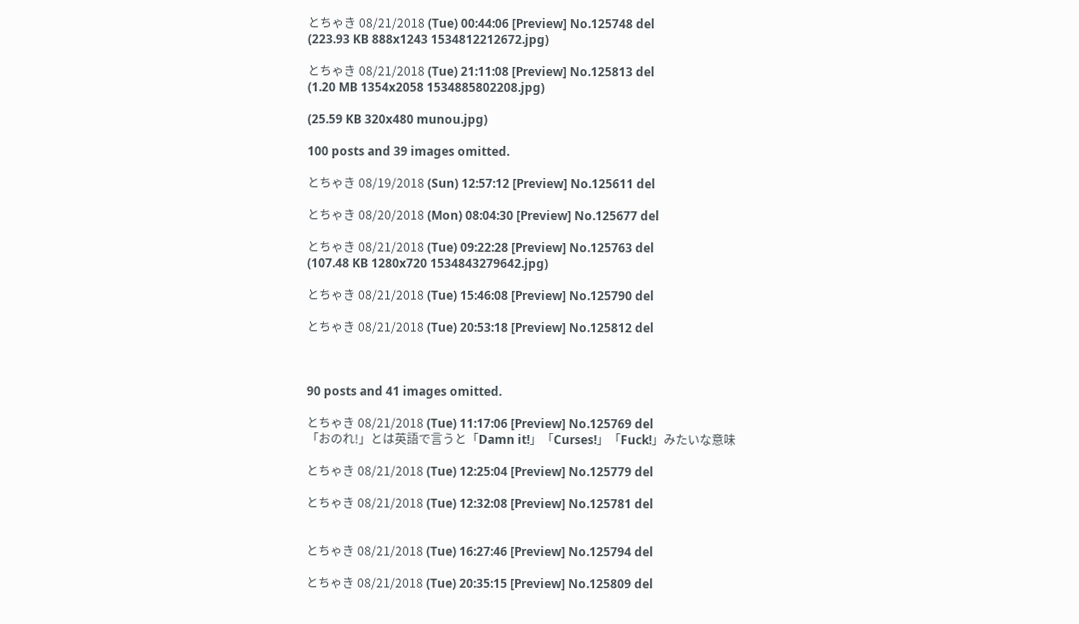とちゃき 08/21/2018 (Tue) 00:44:06 [Preview] No.125748 del
(223.93 KB 888x1243 1534812212672.jpg)

とちゃき 08/21/2018 (Tue) 21:11:08 [Preview] No.125813 del
(1.20 MB 1354x2058 1534885802208.jpg)

(25.59 KB 320x480 munou.jpg)

100 posts and 39 images omitted.

とちゃき 08/19/2018 (Sun) 12:57:12 [Preview] No.125611 del

とちゃき 08/20/2018 (Mon) 08:04:30 [Preview] No.125677 del

とちゃき 08/21/2018 (Tue) 09:22:28 [Preview] No.125763 del
(107.48 KB 1280x720 1534843279642.jpg)

とちゃき 08/21/2018 (Tue) 15:46:08 [Preview] No.125790 del

とちゃき 08/21/2018 (Tue) 20:53:18 [Preview] No.125812 del



90 posts and 41 images omitted.

とちゃき 08/21/2018 (Tue) 11:17:06 [Preview] No.125769 del
「おのれ!」とは英語で言うと「Damn it!」「Curses!」「Fuck!」みたいな意味

とちゃき 08/21/2018 (Tue) 12:25:04 [Preview] No.125779 del

とちゃき 08/21/2018 (Tue) 12:32:08 [Preview] No.125781 del


とちゃき 08/21/2018 (Tue) 16:27:46 [Preview] No.125794 del

とちゃき 08/21/2018 (Tue) 20:35:15 [Preview] No.125809 del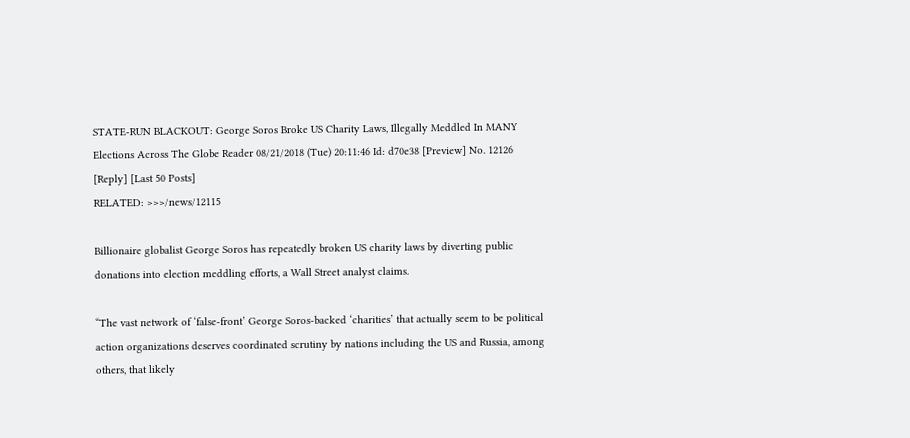STATE-RUN BLACKOUT: George Soros Broke US Charity Laws, Illegally Meddled In MANY Elections Across The Globe Reader 08/21/2018 (Tue) 20:11:46 Id: d70e38 [Preview] No. 12126 [Reply] [Last 50 Posts]
RELATED: >>>/news/12115

Billionaire globalist George Soros has repeatedly broken US charity laws by diverting public donations into election meddling efforts, a Wall Street analyst claims.

“The vast network of ‘false-front’ George Soros-backed ‘charities’ that actually seem to be political action organizations deserves coordinated scrutiny by nations including the US and Russia, among others, that likely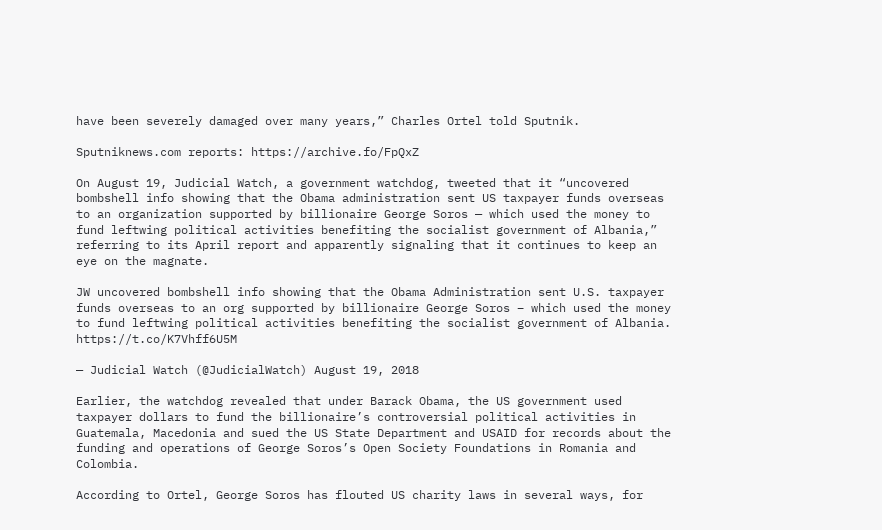have been severely damaged over many years,” Charles Ortel told Sputnik.

Sputniknews.com reports: https://archive.fo/FpQxZ

On August 19, Judicial Watch, a government watchdog, tweeted that it “uncovered bombshell info showing that the Obama administration sent US taxpayer funds overseas to an organization supported by billionaire George Soros — which used the money to fund leftwing political activities benefiting the socialist government of Albania,” referring to its April report and apparently signaling that it continues to keep an eye on the magnate.

JW uncovered bombshell info showing that the Obama Administration sent U.S. taxpayer funds overseas to an org supported by billionaire George Soros – which used the money to fund leftwing political activities benefiting the socialist government of Albania. https://t.co/K7Vhff6U5M

— Judicial Watch (@JudicialWatch) August 19, 2018

Earlier, the watchdog revealed that under Barack Obama, the US government used taxpayer dollars to fund the billionaire’s controversial political activities in Guatemala, Macedonia and sued the US State Department and USAID for records about the funding and operations of George Soros’s Open Society Foundations in Romania and Colombia.

According to Ortel, George Soros has flouted US charity laws in several ways, for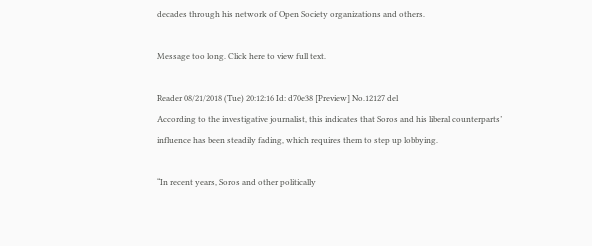decades through his network of Open Society organizations and others.

Message too long. Click here to view full text.

Reader 08/21/2018 (Tue) 20:12:16 Id: d70e38 [Preview] No.12127 del
According to the investigative journalist, this indicates that Soros and his liberal counterparts’ influence has been steadily fading, which requires them to step up lobbying.

“In recent years, Soros and other politically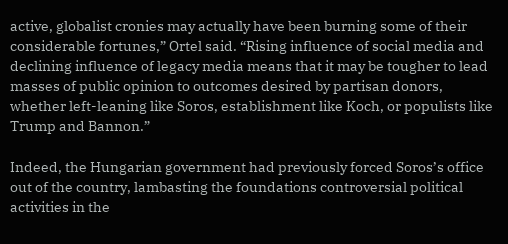active, globalist cronies may actually have been burning some of their considerable fortunes,” Ortel said. “Rising influence of social media and declining influence of legacy media means that it may be tougher to lead masses of public opinion to outcomes desired by partisan donors, whether left-leaning like Soros, establishment like Koch, or populists like Trump and Bannon.”

Indeed, the Hungarian government had previously forced Soros’s office out of the country, lambasting the foundations controversial political activities in the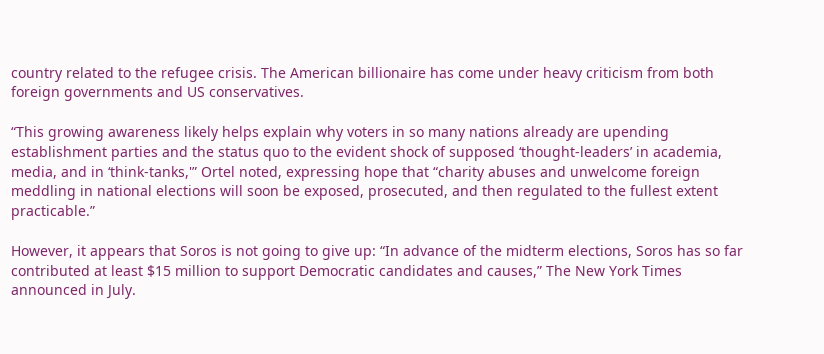country related to the refugee crisis. The American billionaire has come under heavy criticism from both foreign governments and US conservatives.

“This growing awareness likely helps explain why voters in so many nations already are upending establishment parties and the status quo to the evident shock of supposed ‘thought-leaders’ in academia, media, and in ‘think-tanks,'” Ortel noted, expressing hope that “charity abuses and unwelcome foreign meddling in national elections will soon be exposed, prosecuted, and then regulated to the fullest extent practicable.”

However, it appears that Soros is not going to give up: “In advance of the midterm elections, Soros has so far contributed at least $15 million to support Democratic candidates and causes,” The New York Times announced in July.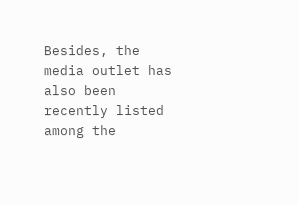Besides, the media outlet has also been recently listed among the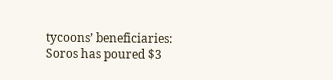tycoons’ beneficiaries: Soros has poured $3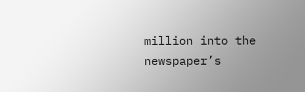million into the newspaper’s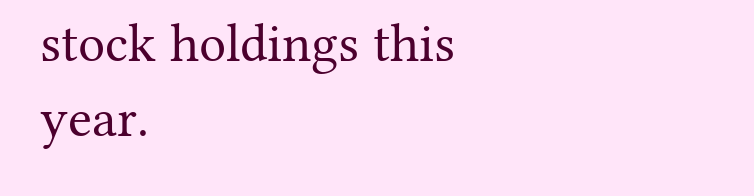stock holdings this year.